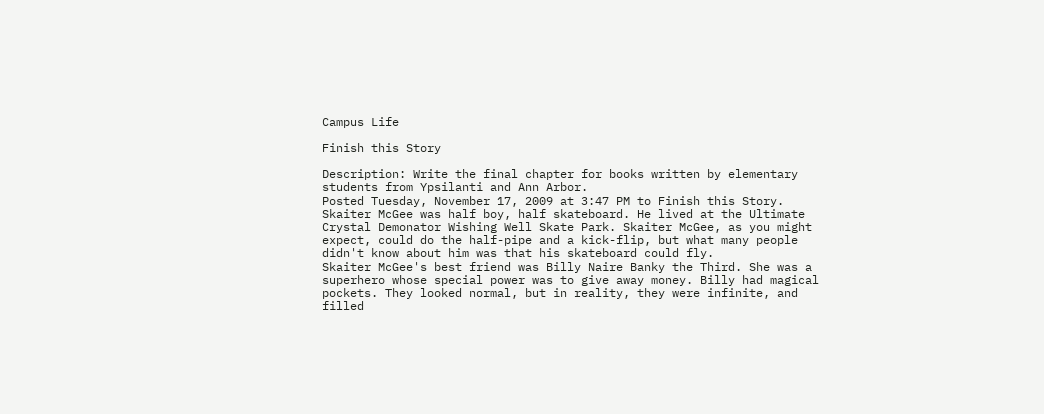Campus Life

Finish this Story

Description: Write the final chapter for books written by elementary students from Ypsilanti and Ann Arbor.
Posted Tuesday, November 17, 2009 at 3:47 PM to Finish this Story.
Skaiter McGee was half boy, half skateboard. He lived at the Ultimate Crystal Demonator Wishing Well Skate Park. Skaiter McGee, as you might expect, could do the half-pipe and a kick-flip, but what many people didn't know about him was that his skateboard could fly.
Skaiter McGee's best friend was Billy Naire Banky the Third. She was a superhero whose special power was to give away money. Billy had magical pockets. They looked normal, but in reality, they were infinite, and filled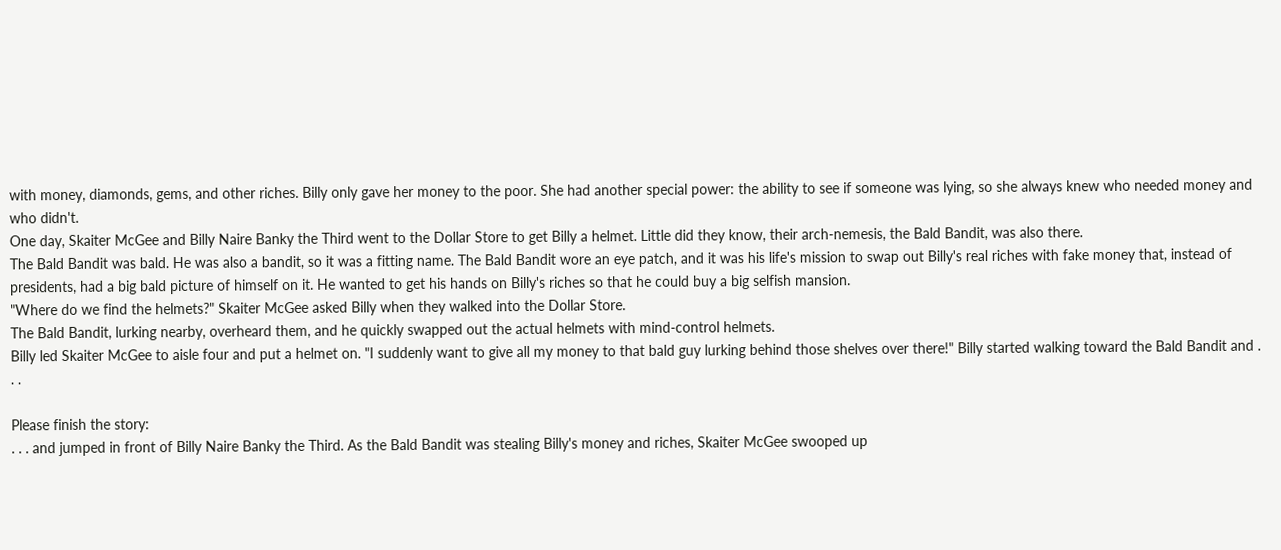with money, diamonds, gems, and other riches. Billy only gave her money to the poor. She had another special power: the ability to see if someone was lying, so she always knew who needed money and who didn't.
One day, Skaiter McGee and Billy Naire Banky the Third went to the Dollar Store to get Billy a helmet. Little did they know, their arch-nemesis, the Bald Bandit, was also there.
The Bald Bandit was bald. He was also a bandit, so it was a fitting name. The Bald Bandit wore an eye patch, and it was his life's mission to swap out Billy's real riches with fake money that, instead of presidents, had a big bald picture of himself on it. He wanted to get his hands on Billy's riches so that he could buy a big selfish mansion.
"Where do we find the helmets?" Skaiter McGee asked Billy when they walked into the Dollar Store.
The Bald Bandit, lurking nearby, overheard them, and he quickly swapped out the actual helmets with mind-control helmets.
Billy led Skaiter McGee to aisle four and put a helmet on. "I suddenly want to give all my money to that bald guy lurking behind those shelves over there!" Billy started walking toward the Bald Bandit and . . .

Please finish the story:
. . . and jumped in front of Billy Naire Banky the Third. As the Bald Bandit was stealing Billy's money and riches, Skaiter McGee swooped up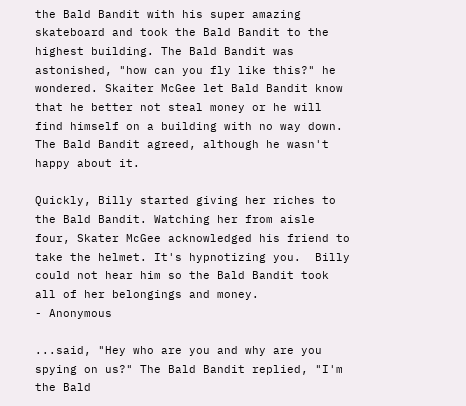the Bald Bandit with his super amazing skateboard and took the Bald Bandit to the highest building. The Bald Bandit was astonished, "how can you fly like this?" he wondered. Skaiter McGee let Bald Bandit know that he better not steal money or he will find himself on a building with no way down. The Bald Bandit agreed, although he wasn't happy about it.

Quickly, Billy started giving her riches to the Bald Bandit. Watching her from aisle four, Skater McGee acknowledged his friend to take the helmet. It's hypnotizing you.  Billy could not hear him so the Bald Bandit took all of her belongings and money.
- Anonymous

...said, "Hey who are you and why are you spying on us?" The Bald Bandit replied, "I'm the Bald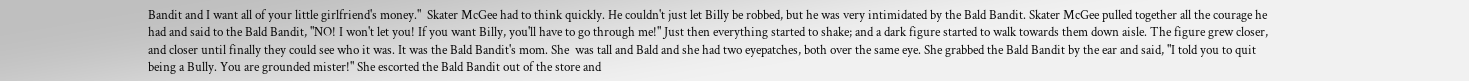Bandit and I want all of your little girlfriend's money."  Skater McGee had to think quickly. He couldn't just let Billy be robbed, but he was very intimidated by the Bald Bandit. Skater McGee pulled together all the courage he had and said to the Bald Bandit, "NO! I won't let you! If you want Billy, you'll have to go through me!" Just then everything started to shake; and a dark figure started to walk towards them down aisle. The figure grew closer, and closer until finally they could see who it was. It was the Bald Bandit's mom. She  was tall and Bald and she had two eyepatches, both over the same eye. She grabbed the Bald Bandit by the ear and said, "I told you to quit being a Bully. You are grounded mister!" She escorted the Bald Bandit out of the store and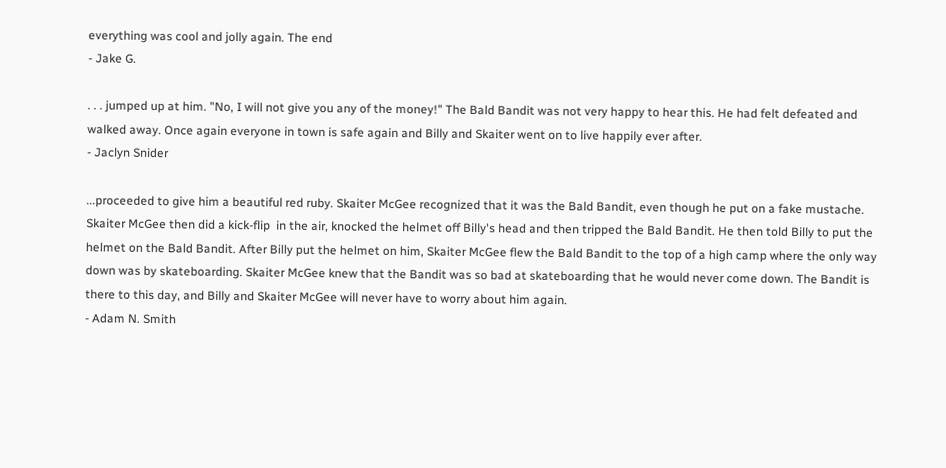everything was cool and jolly again. The end
- Jake G.

. . . jumped up at him. "No, I will not give you any of the money!" The Bald Bandit was not very happy to hear this. He had felt defeated and walked away. Once again everyone in town is safe again and Billy and Skaiter went on to live happily ever after.
- Jaclyn Snider

...proceeded to give him a beautiful red ruby. Skaiter McGee recognized that it was the Bald Bandit, even though he put on a fake mustache. Skaiter McGee then did a kick-flip  in the air, knocked the helmet off Billy's head and then tripped the Bald Bandit. He then told Billy to put the helmet on the Bald Bandit. After Billy put the helmet on him, Skaiter McGee flew the Bald Bandit to the top of a high camp where the only way down was by skateboarding. Skaiter McGee knew that the Bandit was so bad at skateboarding that he would never come down. The Bandit is there to this day, and Billy and Skaiter McGee will never have to worry about him again.
- Adam N. Smith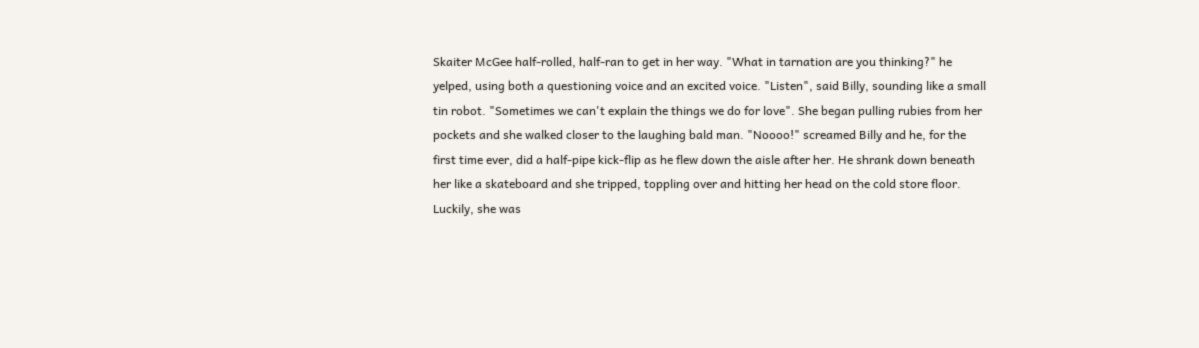Skaiter McGee half-rolled, half-ran to get in her way. "What in tarnation are you thinking?" he yelped, using both a questioning voice and an excited voice. "Listen", said Billy, sounding like a small tin robot. "Sometimes we can't explain the things we do for love". She began pulling rubies from her pockets and she walked closer to the laughing bald man. "Noooo!" screamed Billy and he, for the first time ever, did a half-pipe kick-flip as he flew down the aisle after her. He shrank down beneath her like a skateboard and she tripped, toppling over and hitting her head on the cold store floor. Luckily, she was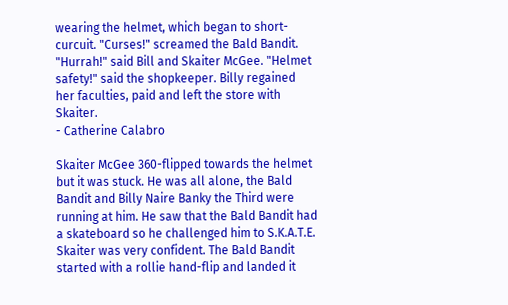wearing the helmet, which began to short-curcuit. "Curses!" screamed the Bald Bandit. "Hurrah!" said Bill and Skaiter McGee. "Helmet safety!" said the shopkeeper. Billy regained her faculties, paid and left the store with Skaiter.
- Catherine Calabro

Skaiter McGee 360-flipped towards the helmet but it was stuck. He was all alone, the Bald Bandit and Billy Naire Banky the Third were running at him. He saw that the Bald Bandit had a skateboard so he challenged him to S.K.A.T.E. Skaiter was very confident. The Bald Bandit started with a rollie hand-flip and landed it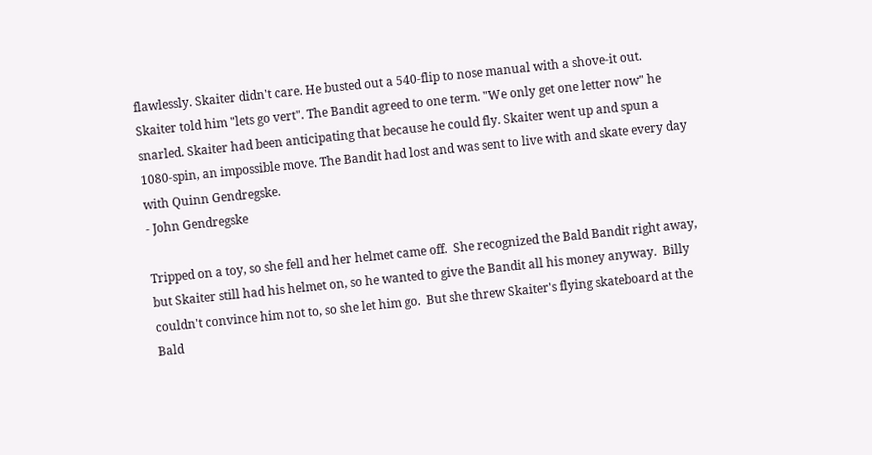flawlessly. Skaiter didn't care. He busted out a 540-flip to nose manual with a shove-it out. Skaiter told him "lets go vert". The Bandit agreed to one term. "We only get one letter now" he snarled. Skaiter had been anticipating that because he could fly. Skaiter went up and spun a 1080-spin, an impossible move. The Bandit had lost and was sent to live with and skate every day with Quinn Gendregske.
- John Gendregske

Tripped on a toy, so she fell and her helmet came off.  She recognized the Bald Bandit right away, but Skaiter still had his helmet on, so he wanted to give the Bandit all his money anyway.  Billy couldn't convince him not to, so she let him go.  But she threw Skaiter's flying skateboard at the Bald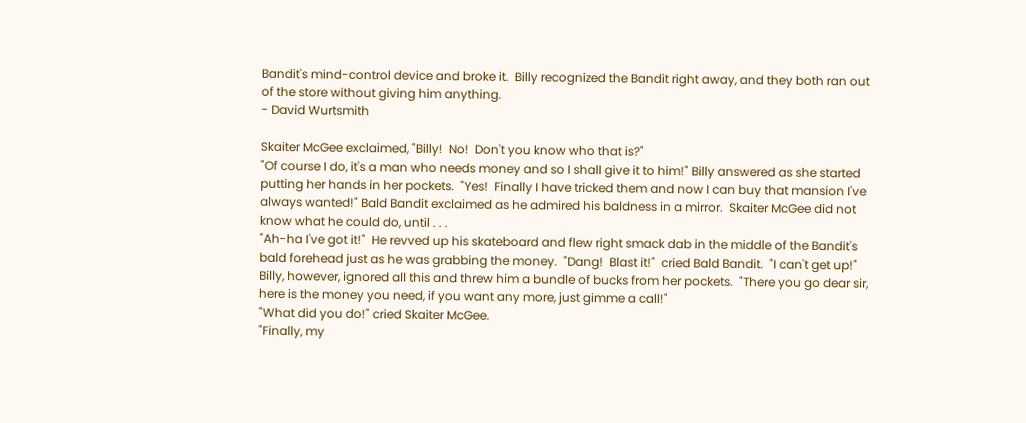Bandit's mind-control device and broke it.  Billy recognized the Bandit right away, and they both ran out of the store without giving him anything.
- David Wurtsmith

Skaiter McGee exclaimed, "Billy!  No!  Don't you know who that is?"
"Of course I do, it's a man who needs money and so I shall give it to him!" Billy answered as she started putting her hands in her pockets.  "Yes!  Finally I have tricked them and now I can buy that mansion I've always wanted!" Bald Bandit exclaimed as he admired his baldness in a mirror.  Skaiter McGee did not know what he could do, until . . .
"Ah-ha I've got it!"  He revved up his skateboard and flew right smack dab in the middle of the Bandit's bald forehead just as he was grabbing the money.  "Dang!  Blast it!"  cried Bald Bandit.  "I can't get up!"
Billy, however, ignored all this and threw him a bundle of bucks from her pockets.  "There you go dear sir, here is the money you need, if you want any more, just gimme a call!"
"What did you do!" cried Skaiter McGee.
"Finally, my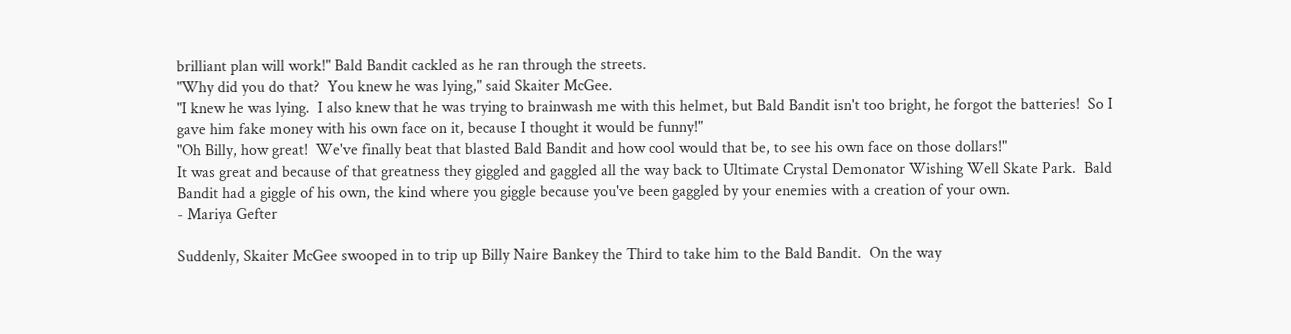brilliant plan will work!" Bald Bandit cackled as he ran through the streets.
"Why did you do that?  You knew he was lying," said Skaiter McGee.
"I knew he was lying.  I also knew that he was trying to brainwash me with this helmet, but Bald Bandit isn't too bright, he forgot the batteries!  So I gave him fake money with his own face on it, because I thought it would be funny!"
"Oh Billy, how great!  We've finally beat that blasted Bald Bandit and how cool would that be, to see his own face on those dollars!"
It was great and because of that greatness they giggled and gaggled all the way back to Ultimate Crystal Demonator Wishing Well Skate Park.  Bald Bandit had a giggle of his own, the kind where you giggle because you've been gaggled by your enemies with a creation of your own.
- Mariya Gefter

Suddenly, Skaiter McGee swooped in to trip up Billy Naire Bankey the Third to take him to the Bald Bandit.  On the way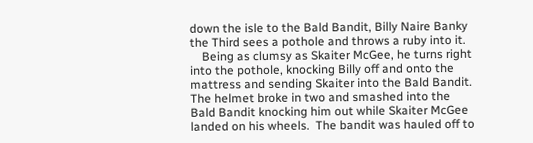down the isle to the Bald Bandit, Billy Naire Banky the Third sees a pothole and throws a ruby into it.
    Being as clumsy as Skaiter McGee, he turns right into the pothole, knocking Billy off and onto the mattress and sending Skaiter into the Bald Bandit.  The helmet broke in two and smashed into the Bald Bandit knocking him out while Skaiter McGee landed on his wheels.  The bandit was hauled off to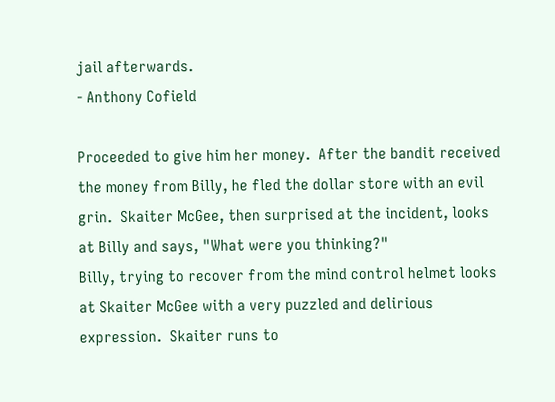jail afterwards.
- Anthony Cofield

Proceeded to give him her money.  After the bandit received the money from Billy, he fled the dollar store with an evil grin.  Skaiter McGee, then surprised at the incident, looks at Billy and says, "What were you thinking?"
Billy, trying to recover from the mind control helmet looks at Skaiter McGee with a very puzzled and delirious expression.  Skaiter runs to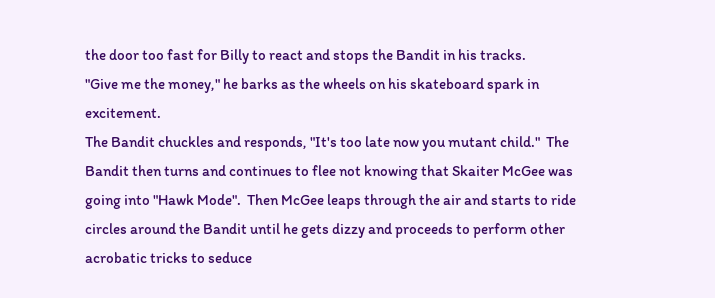the door too fast for Billy to react and stops the Bandit in his tracks.
"Give me the money," he barks as the wheels on his skateboard spark in excitement.
The Bandit chuckles and responds, "It's too late now you mutant child."  The Bandit then turns and continues to flee not knowing that Skaiter McGee was going into "Hawk Mode".  Then McGee leaps through the air and starts to ride circles around the Bandit until he gets dizzy and proceeds to perform other acrobatic tricks to seduce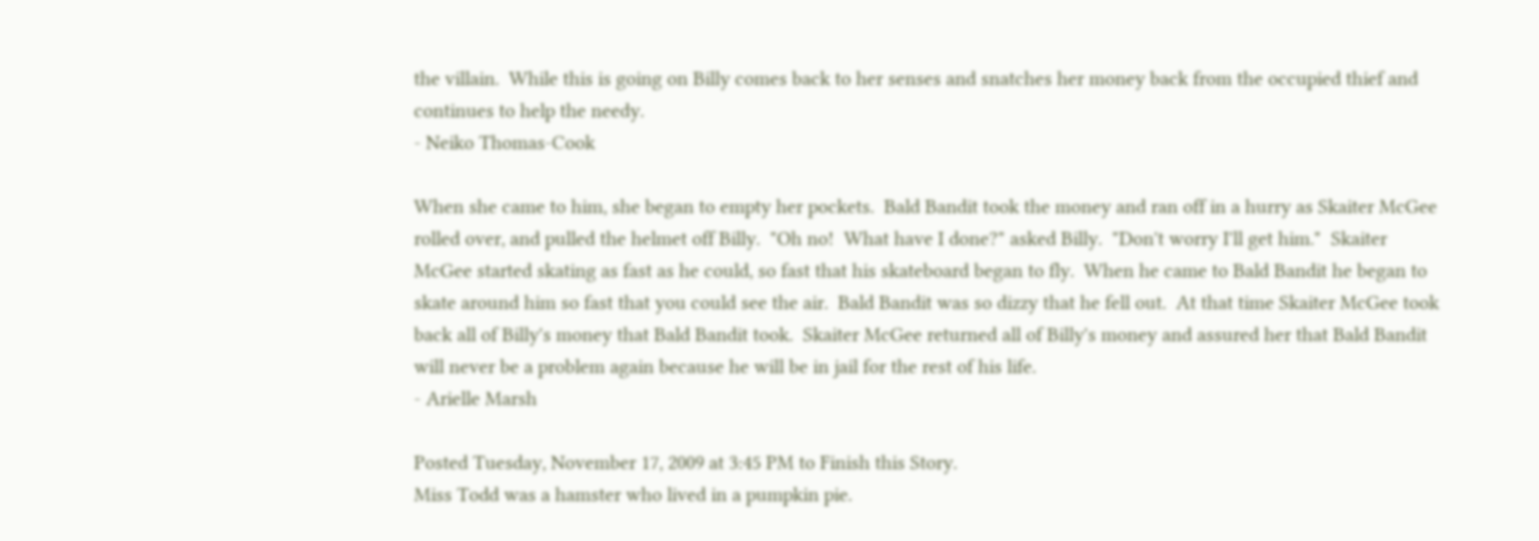the villain.  While this is going on Billy comes back to her senses and snatches her money back from the occupied thief and continues to help the needy.
- Neiko Thomas-Cook

When she came to him, she began to empty her pockets.  Bald Bandit took the money and ran off in a hurry as Skaiter McGee rolled over, and pulled the helmet off Billy.  "Oh no!  What have I done?" asked Billy.  "Don't worry I'll get him."  Skaiter McGee started skating as fast as he could, so fast that his skateboard began to fly.  When he came to Bald Bandit he began to skate around him so fast that you could see the air.  Bald Bandit was so dizzy that he fell out.  At that time Skaiter McGee took back all of Billy's money that Bald Bandit took.  Skaiter McGee returned all of Billy's money and assured her that Bald Bandit will never be a problem again because he will be in jail for the rest of his life.
- Arielle Marsh

Posted Tuesday, November 17, 2009 at 3:45 PM to Finish this Story.
Miss Todd was a hamster who lived in a pumpkin pie.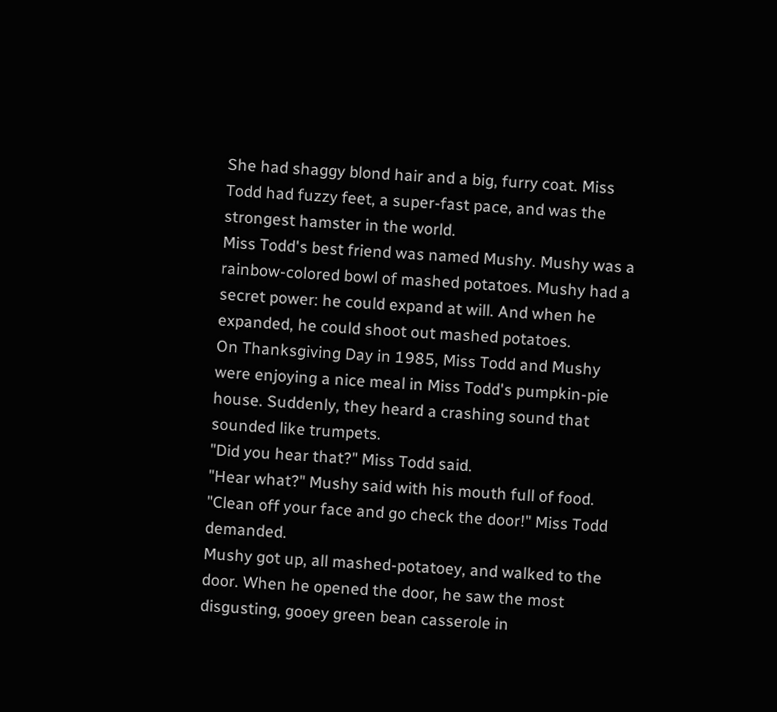She had shaggy blond hair and a big, furry coat. Miss Todd had fuzzy feet, a super-fast pace, and was the strongest hamster in the world.
Miss Todd's best friend was named Mushy. Mushy was a rainbow-colored bowl of mashed potatoes. Mushy had a secret power: he could expand at will. And when he expanded, he could shoot out mashed potatoes.
On Thanksgiving Day in 1985, Miss Todd and Mushy were enjoying a nice meal in Miss Todd's pumpkin-pie house. Suddenly, they heard a crashing sound that sounded like trumpets.
"Did you hear that?" Miss Todd said.
"Hear what?" Mushy said with his mouth full of food.
"Clean off your face and go check the door!" Miss Todd demanded.
Mushy got up, all mashed-potatoey, and walked to the door. When he opened the door, he saw the most disgusting, gooey green bean casserole in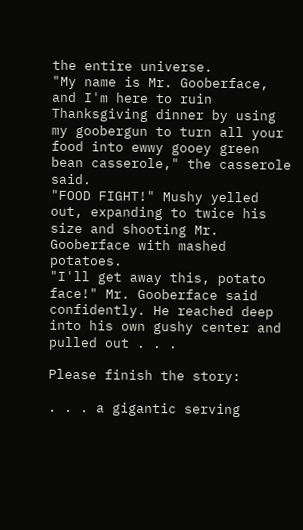the entire universe.
"My name is Mr. Gooberface, and I'm here to ruin Thanksgiving dinner by using my goobergun to turn all your food into ewwy gooey green bean casserole," the casserole said.
"FOOD FIGHT!" Mushy yelled out, expanding to twice his size and shooting Mr. Gooberface with mashed potatoes.
"I'll get away this, potato face!" Mr. Gooberface said confidently. He reached deep into his own gushy center and pulled out . . .

Please finish the story:

. . . a gigantic serving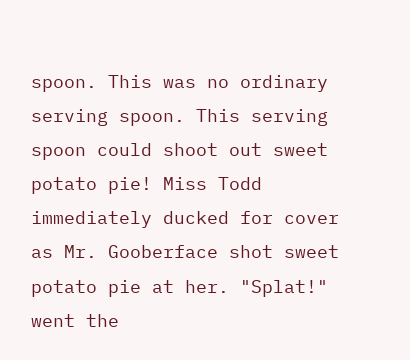spoon. This was no ordinary serving spoon. This serving spoon could shoot out sweet potato pie! Miss Todd immediately ducked for cover as Mr. Gooberface shot sweet potato pie at her. "Splat!" went the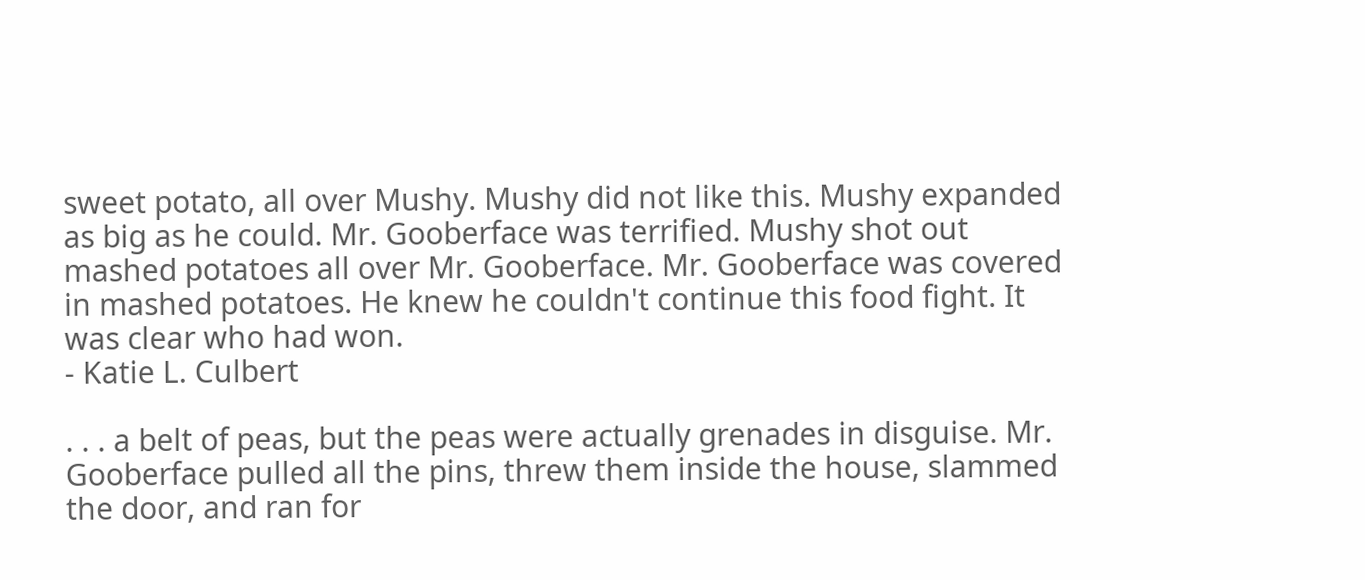sweet potato, all over Mushy. Mushy did not like this. Mushy expanded as big as he could. Mr. Gooberface was terrified. Mushy shot out mashed potatoes all over Mr. Gooberface. Mr. Gooberface was covered in mashed potatoes. He knew he couldn't continue this food fight. It was clear who had won.
- Katie L. Culbert

. . . a belt of peas, but the peas were actually grenades in disguise. Mr. Gooberface pulled all the pins, threw them inside the house, slammed the door, and ran for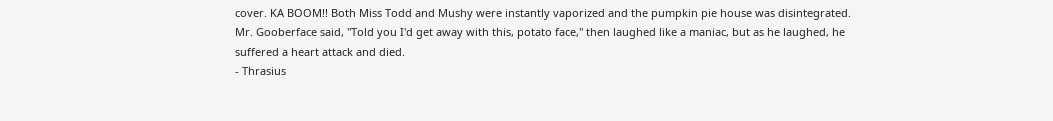cover. KA BOOM!! Both Miss Todd and Mushy were instantly vaporized and the pumpkin pie house was disintegrated. Mr. Gooberface said, "Told you I'd get away with this, potato face," then laughed like a maniac, but as he laughed, he suffered a heart attack and died.
- Thrasius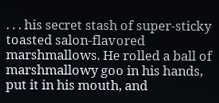. . . his secret stash of super-sticky toasted salon-flavored marshmallows. He rolled a ball of marshmallowy goo in his hands, put it in his mouth, and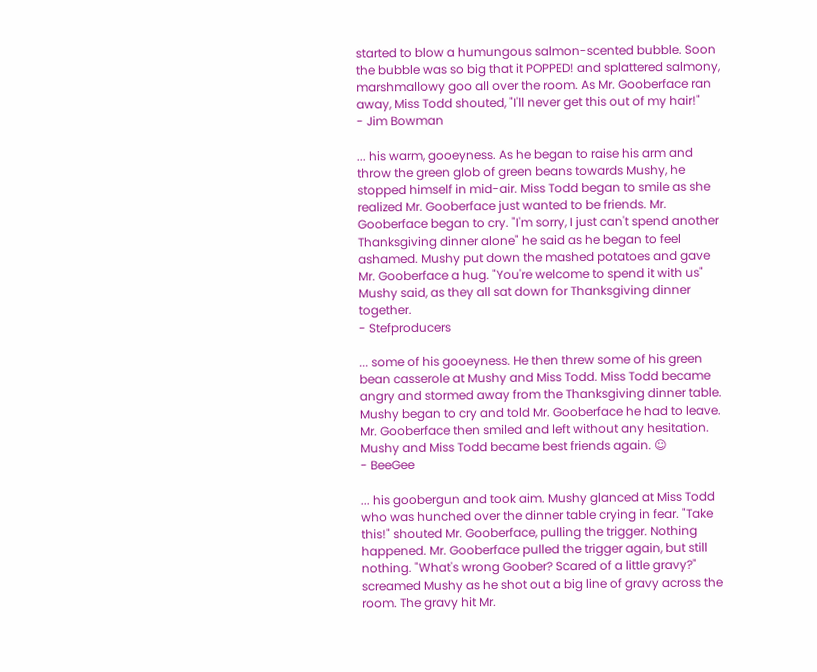started to blow a humungous salmon-scented bubble. Soon the bubble was so big that it POPPED! and splattered salmony, marshmallowy goo all over the room. As Mr. Gooberface ran away, Miss Todd shouted, "I'll never get this out of my hair!"
- Jim Bowman

... his warm, gooeyness. As he began to raise his arm and throw the green glob of green beans towards Mushy, he stopped himself in mid-air. Miss Todd began to smile as she realized Mr. Gooberface just wanted to be friends. Mr. Gooberface began to cry. "I'm sorry, I just can't spend another Thanksgiving dinner alone" he said as he began to feel ashamed. Mushy put down the mashed potatoes and gave Mr. Gooberface a hug. "You're welcome to spend it with us" Mushy said, as they all sat down for Thanksgiving dinner together.
- Stefproducers

... some of his gooeyness. He then threw some of his green bean casserole at Mushy and Miss Todd. Miss Todd became angry and stormed away from the Thanksgiving dinner table. Mushy began to cry and told Mr. Gooberface he had to leave. Mr. Gooberface then smiled and left without any hesitation. Mushy and Miss Todd became best friends again. ☺
- BeeGee

... his goobergun and took aim. Mushy glanced at Miss Todd who was hunched over the dinner table crying in fear. "Take this!" shouted Mr. Gooberface, pulling the trigger. Nothing happened. Mr. Gooberface pulled the trigger again, but still nothing. "What's wrong Goober? Scared of a little gravy?" screamed Mushy as he shot out a big line of gravy across the room. The gravy hit Mr.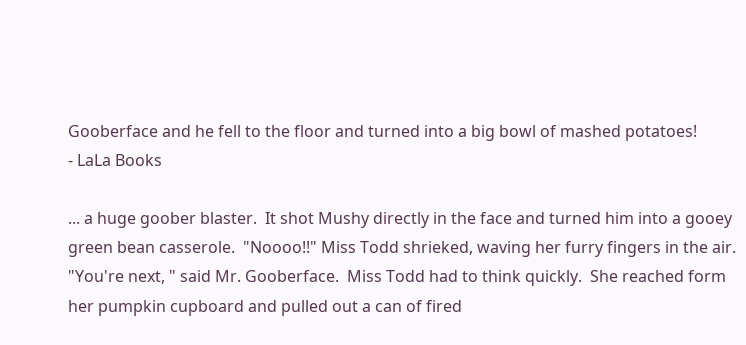Gooberface and he fell to the floor and turned into a big bowl of mashed potatoes!
- LaLa Books

... a huge goober blaster.  It shot Mushy directly in the face and turned him into a gooey green bean casserole.  "Noooo!!" Miss Todd shrieked, waving her furry fingers in the air.  "You're next, " said Mr. Gooberface.  Miss Todd had to think quickly.  She reached form her pumpkin cupboard and pulled out a can of fired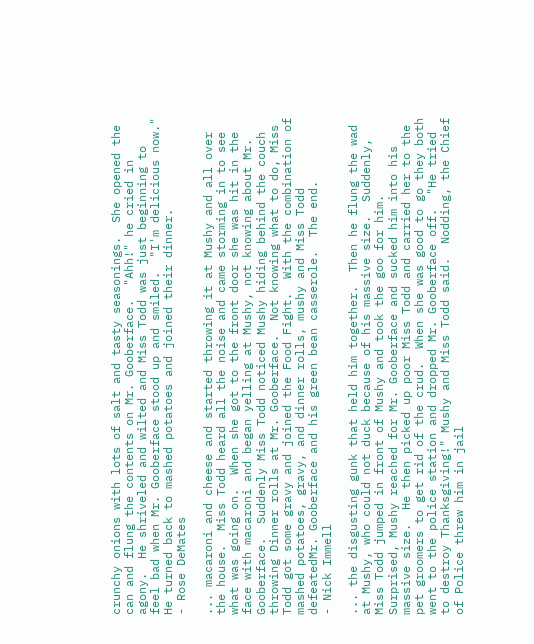crunchy onions with lots of salt and tasty seasonings.  She opened the can and flung the contents on Mr. Gooberface.  "Ahh!" he cried in agony.  He shriveled and wilted and Miss Todd was just beginning to feel bad when Mr. Gooberface stood up and smiled.  "I'm delicious now."  He turned back to mashed potatoes and joined their dinner.
- Rose DeMates

... macaroni and cheese and started throwing it at Mushy and all over the house.  Miss Todd heard all the noise and came storming in to see what was going on.  When she got to the front door she was hit in the face with macaroni and began yelling at Mushy, not knowing about Mr. Gooberface.  Suddenly Miss Todd noticed Mushy hiding behind the couch throwing Dinner rolls at Mr. Gooberface.  Not knowing what to do, Miss Todd got some gravy and joined the Food Fight.  With the combination of mashed potatoes, gravy, and dinner rolls, mushy and Miss Todd defeatedMr. Gooberface and his green bean casserole.  The end.
- Nick Immell

... the disgusting gunk that held him together.  Then he flung the wad at Mushy, who could not duck because of his massive size.  Suddenly, Miss Todd jumped in front of Mushy and took the goo for him.  Surprised, Mushy reached for Mr. Gooberface and sucked him into his massive size.  He then picked up poor Miss Todd and carried her to the pet groomers to get rid of the crud.  When she was good to go they both went to the police station and dropped Mr. Gooberface off.  "He tried to destroy Thanksgiving!" Mushy and Miss Todd said.  Nodding, the Chief of Police threw him in jail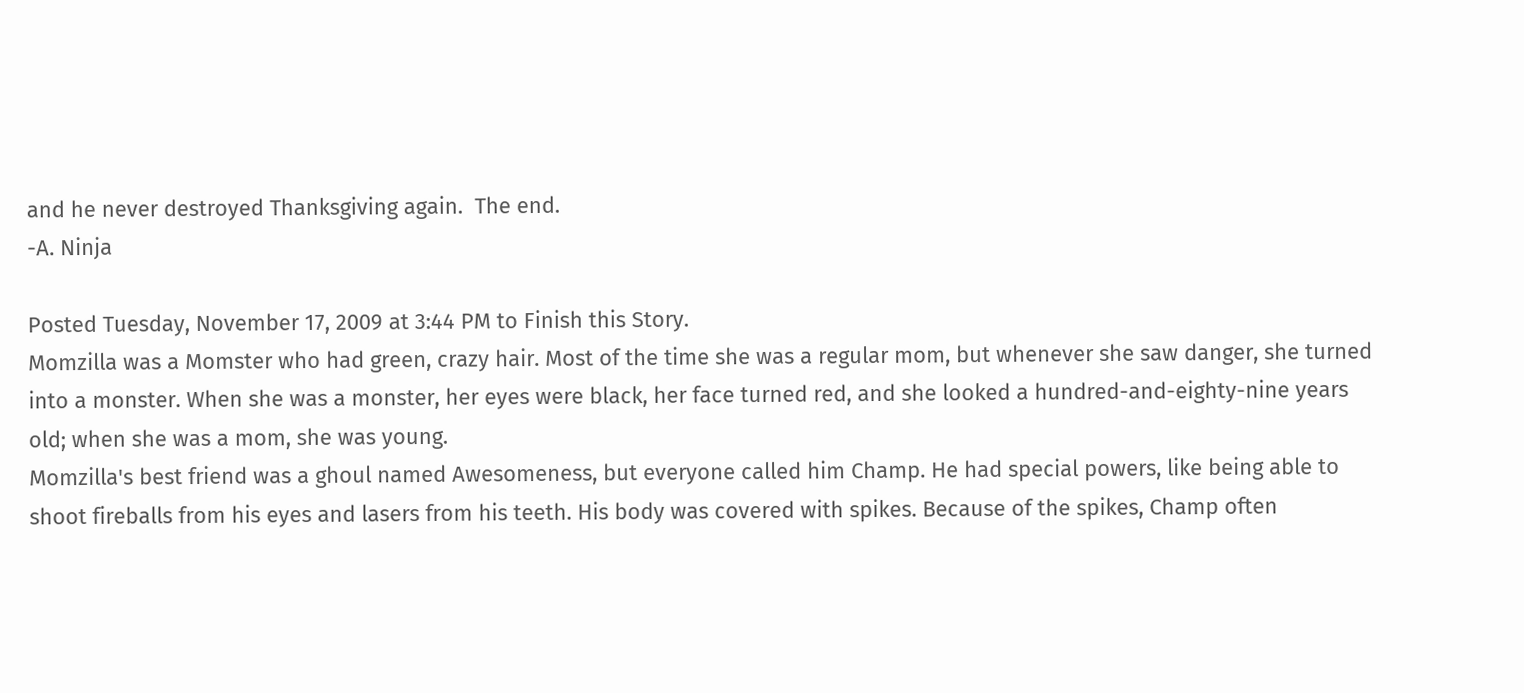and he never destroyed Thanksgiving again.  The end.
-A. Ninja

Posted Tuesday, November 17, 2009 at 3:44 PM to Finish this Story.
Momzilla was a Momster who had green, crazy hair. Most of the time she was a regular mom, but whenever she saw danger, she turned into a monster. When she was a monster, her eyes were black, her face turned red, and she looked a hundred-and-eighty-nine years old; when she was a mom, she was young.
Momzilla's best friend was a ghoul named Awesomeness, but everyone called him Champ. He had special powers, like being able to shoot fireballs from his eyes and lasers from his teeth. His body was covered with spikes. Because of the spikes, Champ often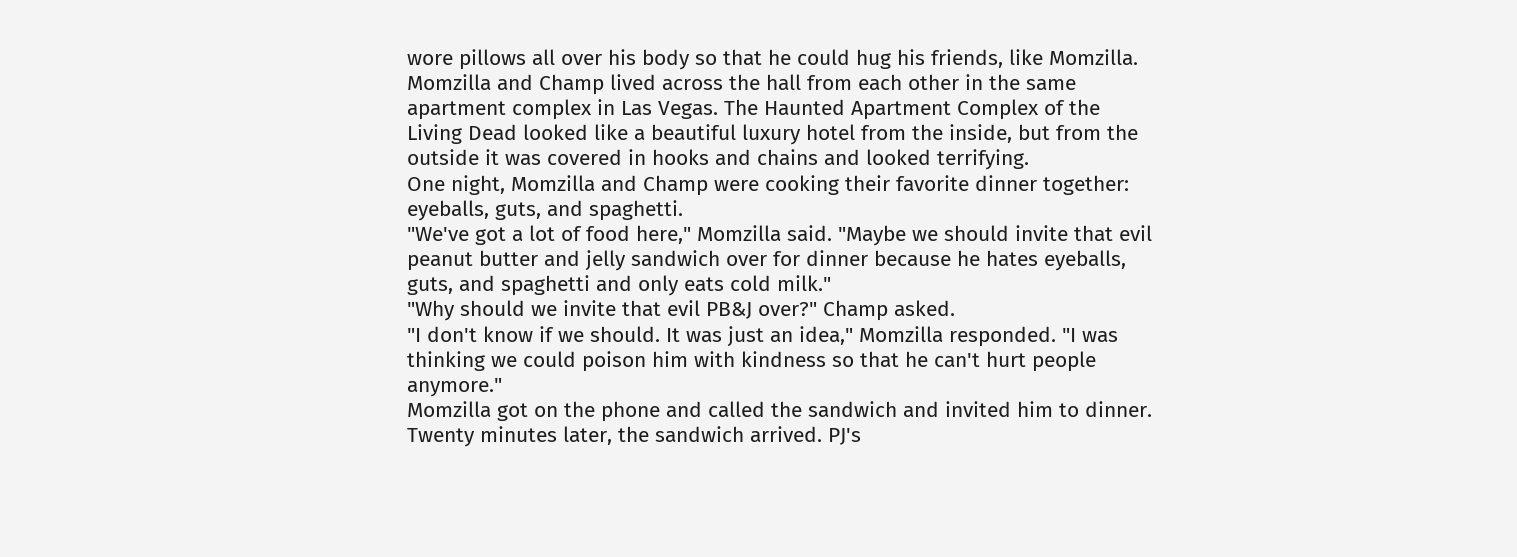wore pillows all over his body so that he could hug his friends, like Momzilla.
Momzilla and Champ lived across the hall from each other in the same apartment complex in Las Vegas. The Haunted Apartment Complex of the Living Dead looked like a beautiful luxury hotel from the inside, but from the outside it was covered in hooks and chains and looked terrifying.
One night, Momzilla and Champ were cooking their favorite dinner together: eyeballs, guts, and spaghetti.
"We've got a lot of food here," Momzilla said. "Maybe we should invite that evil peanut butter and jelly sandwich over for dinner because he hates eyeballs, guts, and spaghetti and only eats cold milk."
"Why should we invite that evil PB&J over?" Champ asked.
"I don't know if we should. It was just an idea," Momzilla responded. "I was thinking we could poison him with kindness so that he can't hurt people anymore."
Momzilla got on the phone and called the sandwich and invited him to dinner.
Twenty minutes later, the sandwich arrived. PJ's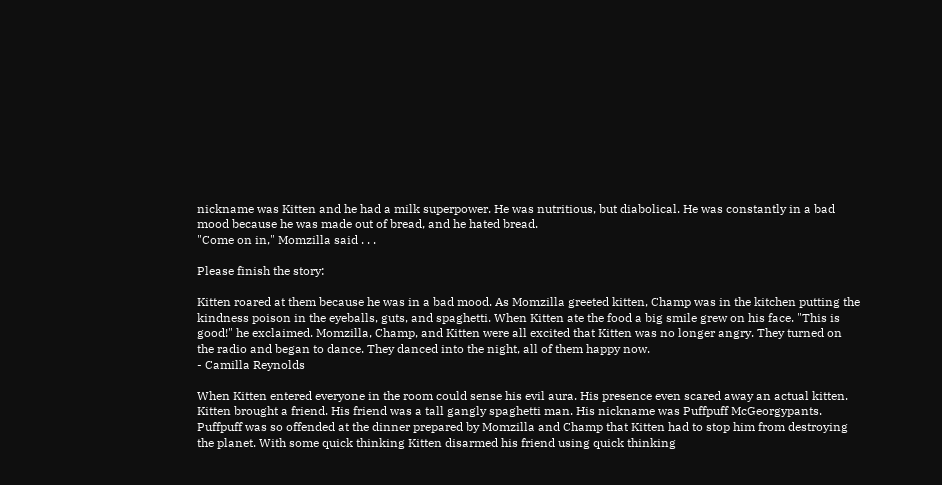nickname was Kitten and he had a milk superpower. He was nutritious, but diabolical. He was constantly in a bad mood because he was made out of bread, and he hated bread.
"Come on in," Momzilla said . . .

Please finish the story:

Kitten roared at them because he was in a bad mood. As Momzilla greeted kitten, Champ was in the kitchen putting the kindness poison in the eyeballs, guts, and spaghetti. When Kitten ate the food a big smile grew on his face. "This is good!" he exclaimed. Momzilla, Champ, and Kitten were all excited that Kitten was no longer angry. They turned on the radio and began to dance. They danced into the night, all of them happy now.
- Camilla Reynolds

When Kitten entered everyone in the room could sense his evil aura. His presence even scared away an actual kitten. Kitten brought a friend. His friend was a tall gangly spaghetti man. His nickname was Puffpuff McGeorgypants. Puffpuff was so offended at the dinner prepared by Momzilla and Champ that Kitten had to stop him from destroying the planet. With some quick thinking Kitten disarmed his friend using quick thinking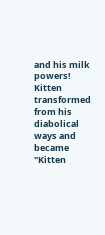and his milk powers! Kitten transformed from his diabolical ways and became "Kitten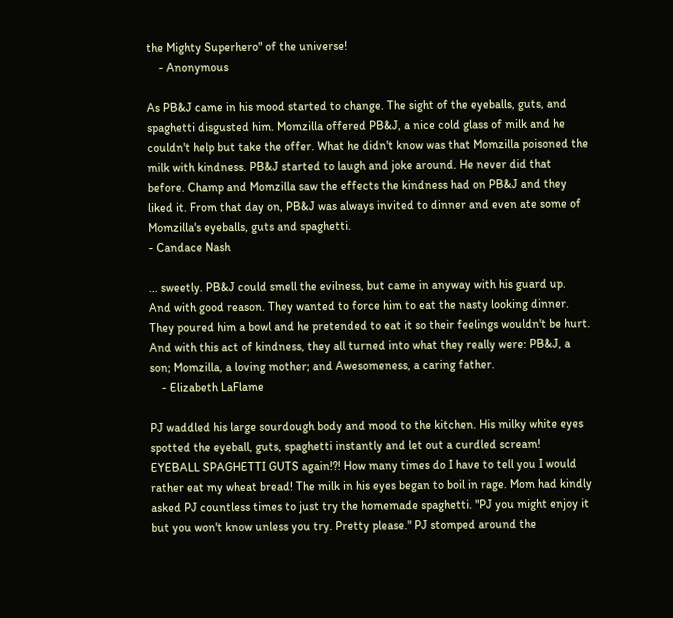the Mighty Superhero" of the universe!
    - Anonymous

As PB&J came in his mood started to change. The sight of the eyeballs, guts, and spaghetti disgusted him. Momzilla offered PB&J, a nice cold glass of milk and he couldn't help but take the offer. What he didn't know was that Momzilla poisoned the milk with kindness. PB&J started to laugh and joke around. He never did that before. Champ and Momzilla saw the effects the kindness had on PB&J and they liked it. From that day on, PB&J was always invited to dinner and even ate some of Momzilla's eyeballs, guts and spaghetti.
- Candace Nash

... sweetly. PB&J could smell the evilness, but came in anyway with his guard up. And with good reason. They wanted to force him to eat the nasty looking dinner. They poured him a bowl and he pretended to eat it so their feelings wouldn't be hurt. And with this act of kindness, they all turned into what they really were: PB&J, a son; Momzilla, a loving mother; and Awesomeness, a caring father.
    - Elizabeth LaFlame

PJ waddled his large sourdough body and mood to the kitchen. His milky white eyes spotted the eyeball, guts, spaghetti instantly and let out a curdled scream! EYEBALL SPAGHETTI GUTS again!?! How many times do I have to tell you I would rather eat my wheat bread! The milk in his eyes began to boil in rage. Mom had kindly asked PJ countless times to just try the homemade spaghetti. "PJ you might enjoy it but you won't know unless you try. Pretty please." PJ stomped around the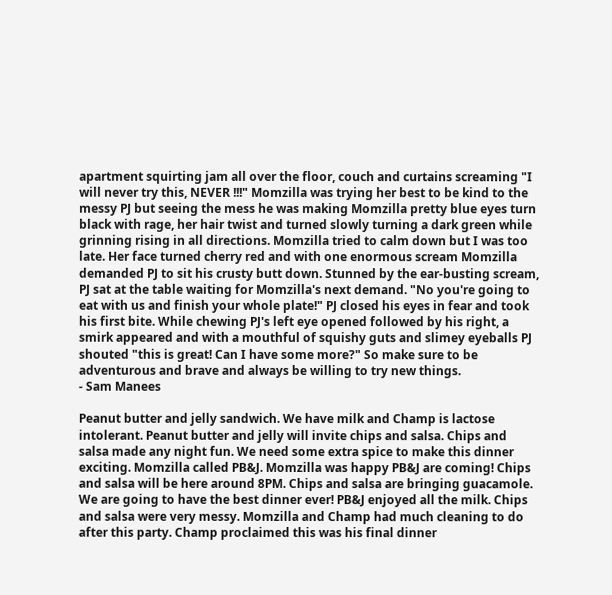apartment squirting jam all over the floor, couch and curtains screaming "I will never try this, NEVER !!!" Momzilla was trying her best to be kind to the messy PJ but seeing the mess he was making Momzilla pretty blue eyes turn black with rage, her hair twist and turned slowly turning a dark green while grinning rising in all directions. Momzilla tried to calm down but I was too late. Her face turned cherry red and with one enormous scream Momzilla demanded PJ to sit his crusty butt down. Stunned by the ear-busting scream, PJ sat at the table waiting for Momzilla's next demand. "No you're going to eat with us and finish your whole plate!" PJ closed his eyes in fear and took his first bite. While chewing PJ's left eye opened followed by his right, a smirk appeared and with a mouthful of squishy guts and slimey eyeballs PJ shouted "this is great! Can I have some more?" So make sure to be adventurous and brave and always be willing to try new things.
- Sam Manees

Peanut butter and jelly sandwich. We have milk and Champ is lactose intolerant. Peanut butter and jelly will invite chips and salsa. Chips and salsa made any night fun. We need some extra spice to make this dinner exciting. Momzilla called PB&J. Momzilla was happy PB&J are coming! Chips and salsa will be here around 8PM. Chips and salsa are bringing guacamole. We are going to have the best dinner ever! PB&J enjoyed all the milk. Chips and salsa were very messy. Momzilla and Champ had much cleaning to do after this party. Champ proclaimed this was his final dinner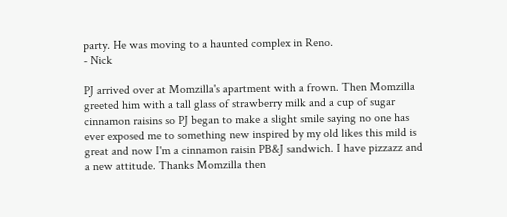party. He was moving to a haunted complex in Reno.
- Nick

PJ arrived over at Momzilla's apartment with a frown. Then Momzilla greeted him with a tall glass of strawberry milk and a cup of sugar cinnamon raisins so PJ began to make a slight smile saying no one has ever exposed me to something new inspired by my old likes this mild is great and now I'm a cinnamon raisin PB&J sandwich. I have pizzazz and a new attitude. Thanks Momzilla then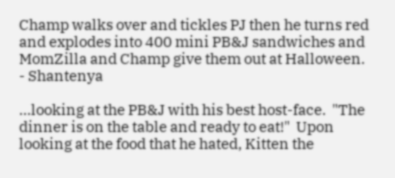Champ walks over and tickles PJ then he turns red and explodes into 400 mini PB&J sandwiches and MomZilla and Champ give them out at Halloween.
- Shantenya

...looking at the PB&J with his best host-face.  "The dinner is on the table and ready to eat!"  Upon looking at the food that he hated, Kitten the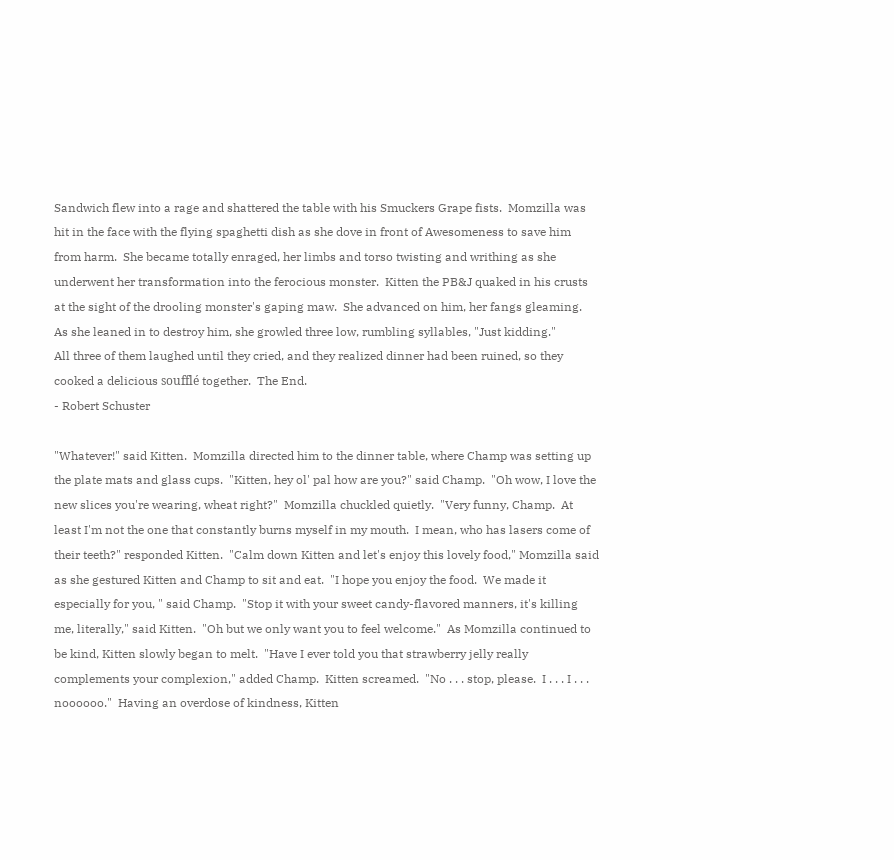Sandwich flew into a rage and shattered the table with his Smuckers Grape fists.  Momzilla was hit in the face with the flying spaghetti dish as she dove in front of Awesomeness to save him from harm.  She became totally enraged, her limbs and torso twisting and writhing as she underwent her transformation into the ferocious monster.  Kitten the PB&J quaked in his crusts at the sight of the drooling monster's gaping maw.  She advanced on him, her fangs gleaming.  As she leaned in to destroy him, she growled three low, rumbling syllables, "Just kidding."
All three of them laughed until they cried, and they realized dinner had been ruined, so they cooked a delicious soufflé together.  The End.
- Robert Schuster

"Whatever!" said Kitten.  Momzilla directed him to the dinner table, where Champ was setting up the plate mats and glass cups.  "Kitten, hey ol' pal how are you?" said Champ.  "Oh wow, I love the new slices you're wearing, wheat right?"  Momzilla chuckled quietly.  "Very funny, Champ.  At least I'm not the one that constantly burns myself in my mouth.  I mean, who has lasers come of their teeth?" responded Kitten.  "Calm down Kitten and let's enjoy this lovely food," Momzilla said as she gestured Kitten and Champ to sit and eat.  "I hope you enjoy the food.  We made it especially for you, " said Champ.  "Stop it with your sweet candy-flavored manners, it's killing me, literally," said Kitten.  "Oh but we only want you to feel welcome."  As Momzilla continued to be kind, Kitten slowly began to melt.  "Have I ever told you that strawberry jelly really complements your complexion," added Champ.  Kitten screamed.  "No . . . stop, please.  I . . . I . . . noooooo."  Having an overdose of kindness, Kitten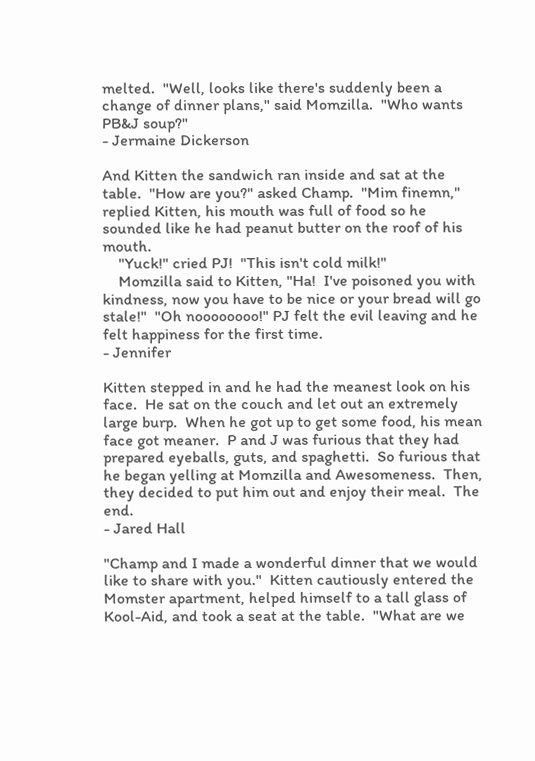melted.  "Well, looks like there's suddenly been a change of dinner plans," said Momzilla.  "Who wants PB&J soup?"
- Jermaine Dickerson

And Kitten the sandwich ran inside and sat at the table.  "How are you?" asked Champ.  "Mim finemn," replied Kitten, his mouth was full of food so he sounded like he had peanut butter on the roof of his mouth.
    "Yuck!" cried PJ!  "This isn't cold milk!"
    Momzilla said to Kitten, "Ha!  I've poisoned you with kindness, now you have to be nice or your bread will go stale!"  "Oh noooooooo!" PJ felt the evil leaving and he felt happiness for the first time.
- Jennifer

Kitten stepped in and he had the meanest look on his face.  He sat on the couch and let out an extremely large burp.  When he got up to get some food, his mean face got meaner.  P and J was furious that they had prepared eyeballs, guts, and spaghetti.  So furious that he began yelling at Momzilla and Awesomeness.  Then, they decided to put him out and enjoy their meal.  The end.
- Jared Hall

"Champ and I made a wonderful dinner that we would like to share with you."  Kitten cautiously entered the Momster apartment, helped himself to a tall glass of Kool-Aid, and took a seat at the table.  "What are we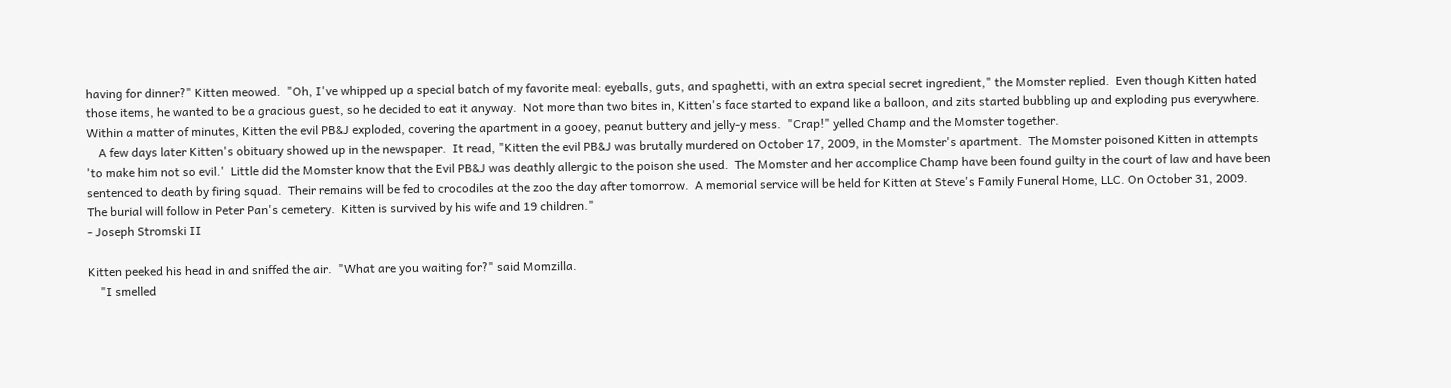having for dinner?" Kitten meowed.  "Oh, I've whipped up a special batch of my favorite meal: eyeballs, guts, and spaghetti, with an extra special secret ingredient," the Momster replied.  Even though Kitten hated those items, he wanted to be a gracious guest, so he decided to eat it anyway.  Not more than two bites in, Kitten's face started to expand like a balloon, and zits started bubbling up and exploding pus everywhere.  Within a matter of minutes, Kitten the evil PB&J exploded, covering the apartment in a gooey, peanut buttery and jelly-y mess.  "Crap!" yelled Champ and the Momster together.
    A few days later Kitten's obituary showed up in the newspaper.  It read, "Kitten the evil PB&J was brutally murdered on October 17, 2009, in the Momster's apartment.  The Momster poisoned Kitten in attempts 'to make him not so evil.'  Little did the Momster know that the Evil PB&J was deathly allergic to the poison she used.  The Momster and her accomplice Champ have been found guilty in the court of law and have been sentenced to death by firing squad.  Their remains will be fed to crocodiles at the zoo the day after tomorrow.  A memorial service will be held for Kitten at Steve's Family Funeral Home, LLC. On October 31, 2009.  The burial will follow in Peter Pan's cemetery.  Kitten is survived by his wife and 19 children."
- Joseph Stromski II

Kitten peeked his head in and sniffed the air.  "What are you waiting for?" said Momzilla.
    "I smelled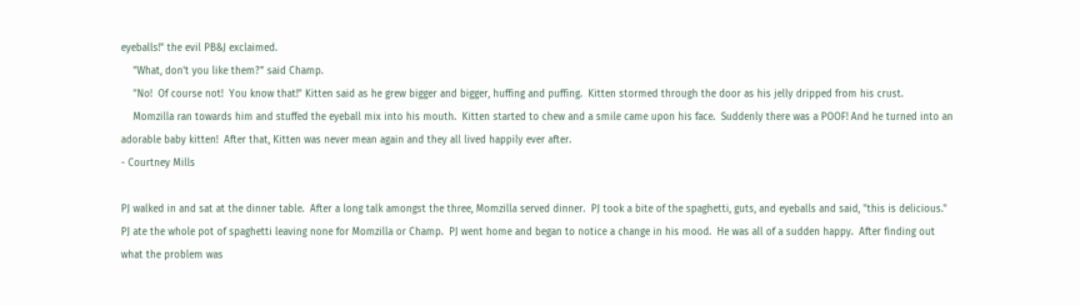eyeballs!" the evil PB&J exclaimed.
    "What, don't you like them?" said Champ.
    "No!  Of course not!  You know that!" Kitten said as he grew bigger and bigger, huffing and puffing.  Kitten stormed through the door as his jelly dripped from his crust.
    Momzilla ran towards him and stuffed the eyeball mix into his mouth.  Kitten started to chew and a smile came upon his face.  Suddenly there was a POOF! And he turned into an adorable baby kitten!  After that, Kitten was never mean again and they all lived happily ever after.
- Courtney Mills

PJ walked in and sat at the dinner table.  After a long talk amongst the three, Momzilla served dinner.  PJ took a bite of the spaghetti, guts, and eyeballs and said, "this is delicious."  PJ ate the whole pot of spaghetti leaving none for Momzilla or Champ.  PJ went home and began to notice a change in his mood.  He was all of a sudden happy.  After finding out what the problem was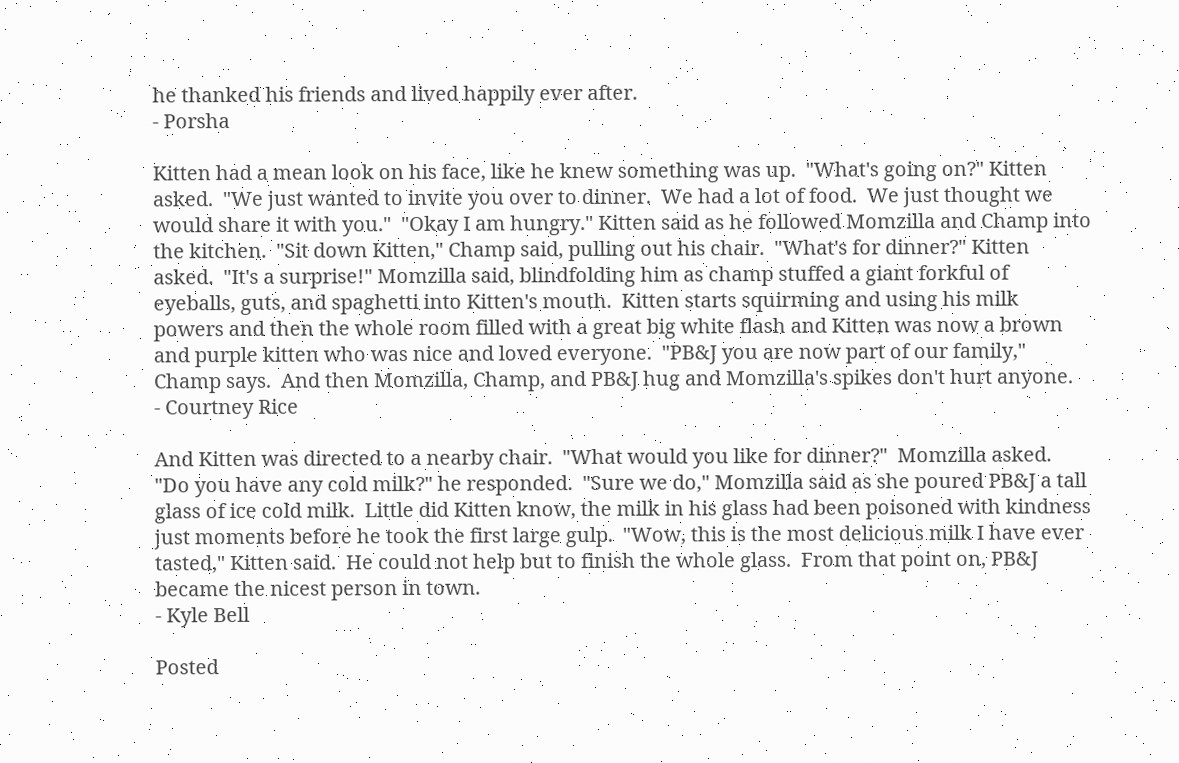he thanked his friends and lived happily ever after.
- Porsha

Kitten had a mean look on his face, like he knew something was up.  "What's going on?" Kitten asked.  "We just wanted to invite you over to dinner.  We had a lot of food.  We just thought we would share it with you."  "Okay I am hungry." Kitten said as he followed Momzilla and Champ into the kitchen.  "Sit down Kitten," Champ said, pulling out his chair.  "What's for dinner?" Kitten asked.  "It's a surprise!" Momzilla said, blindfolding him as champ stuffed a giant forkful of eyeballs, guts, and spaghetti into Kitten's mouth.  Kitten starts squirming and using his milk powers and then the whole room filled with a great big white flash and Kitten was now a brown and purple kitten who was nice and loved everyone.  "PB&J you are now part of our family," Champ says.  And then Momzilla, Champ, and PB&J hug and Momzilla's spikes don't hurt anyone.
- Courtney Rice

And Kitten was directed to a nearby chair.  "What would you like for dinner?"  Momzilla asked.  "Do you have any cold milk?" he responded.  "Sure we do," Momzilla said as she poured PB&J a tall glass of ice cold milk.  Little did Kitten know, the milk in his glass had been poisoned with kindness just moments before he took the first large gulp.  "Wow, this is the most delicious milk I have ever tasted," Kitten said.  He could not help but to finish the whole glass.  From that point on, PB&J became the nicest person in town.
- Kyle Bell

Posted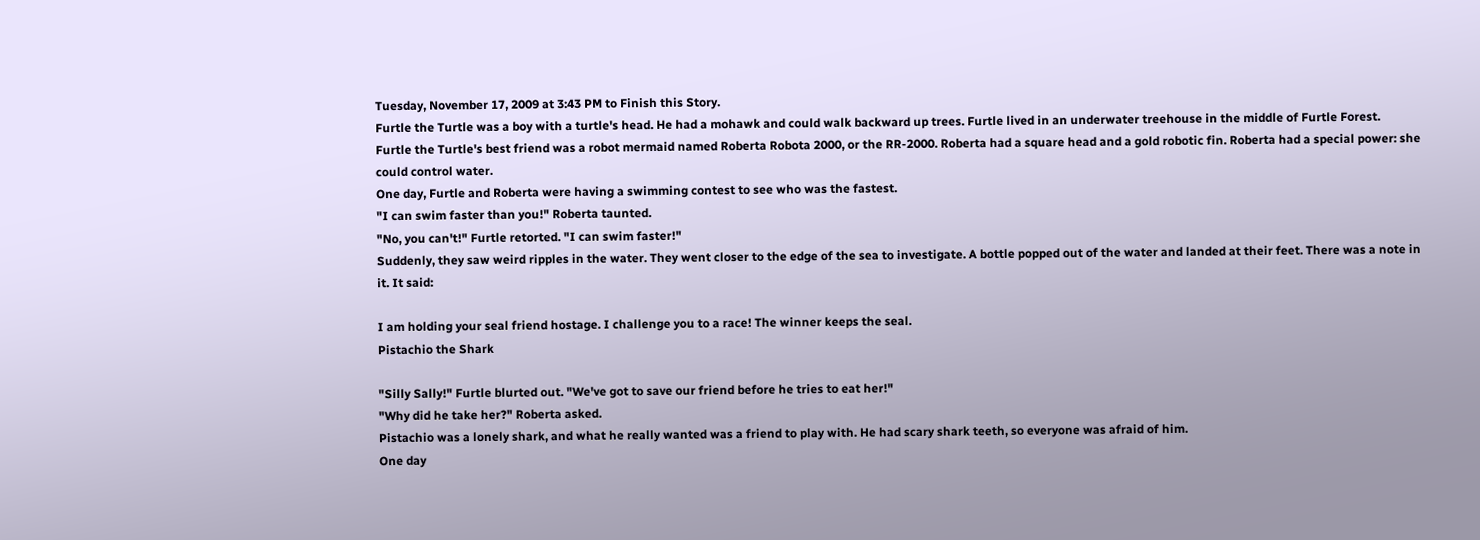Tuesday, November 17, 2009 at 3:43 PM to Finish this Story.
Furtle the Turtle was a boy with a turtle's head. He had a mohawk and could walk backward up trees. Furtle lived in an underwater treehouse in the middle of Furtle Forest.
Furtle the Turtle's best friend was a robot mermaid named Roberta Robota 2000, or the RR-2000. Roberta had a square head and a gold robotic fin. Roberta had a special power: she could control water.
One day, Furtle and Roberta were having a swimming contest to see who was the fastest.
"I can swim faster than you!" Roberta taunted.
"No, you can't!" Furtle retorted. "I can swim faster!"
Suddenly, they saw weird ripples in the water. They went closer to the edge of the sea to investigate. A bottle popped out of the water and landed at their feet. There was a note in it. It said:

I am holding your seal friend hostage. I challenge you to a race! The winner keeps the seal.
Pistachio the Shark

"Silly Sally!" Furtle blurted out. "We've got to save our friend before he tries to eat her!"
"Why did he take her?" Roberta asked.
Pistachio was a lonely shark, and what he really wanted was a friend to play with. He had scary shark teeth, so everyone was afraid of him.
One day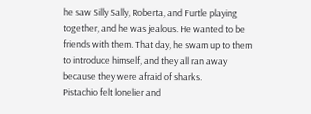he saw Silly Sally, Roberta, and Furtle playing together, and he was jealous. He wanted to be friends with them. That day, he swam up to them to introduce himself, and they all ran away because they were afraid of sharks.
Pistachio felt lonelier and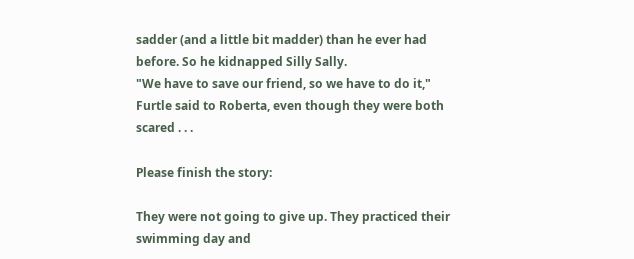sadder (and a little bit madder) than he ever had before. So he kidnapped Silly Sally.
"We have to save our friend, so we have to do it," Furtle said to Roberta, even though they were both scared . . .

Please finish the story:

They were not going to give up. They practiced their swimming day and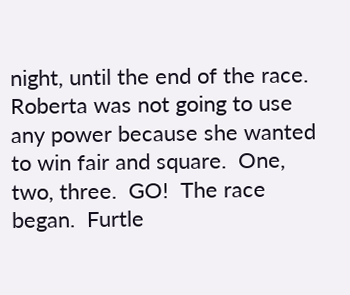night, until the end of the race.  Roberta was not going to use any power because she wanted to win fair and square.  One, two, three.  GO!  The race began.  Furtle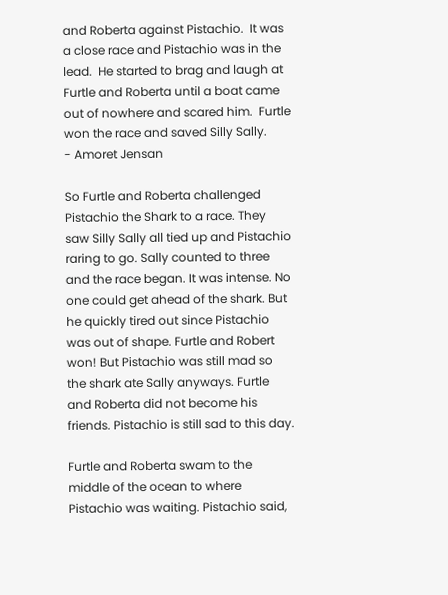and Roberta against Pistachio.  It was a close race and Pistachio was in the lead.  He started to brag and laugh at Furtle and Roberta until a boat came out of nowhere and scared him.  Furtle won the race and saved Silly Sally.
- Amoret Jensan

So Furtle and Roberta challenged Pistachio the Shark to a race. They saw Silly Sally all tied up and Pistachio raring to go. Sally counted to three and the race began. It was intense. No one could get ahead of the shark. But he quickly tired out since Pistachio was out of shape. Furtle and Robert won! But Pistachio was still mad so the shark ate Sally anyways. Furtle and Roberta did not become his friends. Pistachio is still sad to this day.

Furtle and Roberta swam to the middle of the ocean to where Pistachio was waiting. Pistachio said,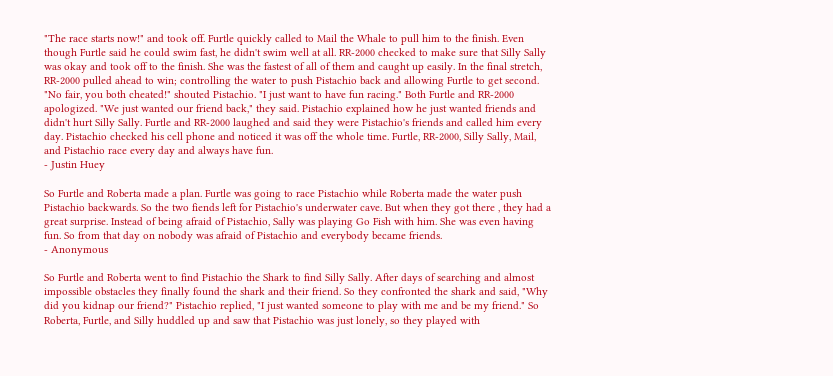"The race starts now!" and took off. Furtle quickly called to Mail the Whale to pull him to the finish. Even though Furtle said he could swim fast, he didn't swim well at all. RR-2000 checked to make sure that Silly Sally was okay and took off to the finish. She was the fastest of all of them and caught up easily. In the final stretch, RR-2000 pulled ahead to win; controlling the water to push Pistachio back and allowing Furtle to get second. "No fair, you both cheated!" shouted Pistachio. "I just want to have fun racing." Both Furtle and RR-2000 apologized. "We just wanted our friend back," they said. Pistachio explained how he just wanted friends and didn't hurt Silly Sally. Furtle and RR-2000 laughed and said they were Pistachio's friends and called him every day. Pistachio checked his cell phone and noticed it was off the whole time. Furtle, RR-2000, Silly Sally, Mail, and Pistachio race every day and always have fun.
- Justin Huey

So Furtle and Roberta made a plan. Furtle was going to race Pistachio while Roberta made the water push Pistachio backwards. So the two fiends left for Pistachio's underwater cave. But when they got there , they had a great surprise. Instead of being afraid of Pistachio, Sally was playing Go Fish with him. She was even having fun. So from that day on nobody was afraid of Pistachio and everybody became friends.
- Anonymous

So Furtle and Roberta went to find Pistachio the Shark to find Silly Sally. After days of searching and almost impossible obstacles they finally found the shark and their friend. So they confronted the shark and said, "Why did you kidnap our friend?" Pistachio replied, "I just wanted someone to play with me and be my friend." So Roberta, Furtle, and Silly huddled up and saw that Pistachio was just lonely, so they played with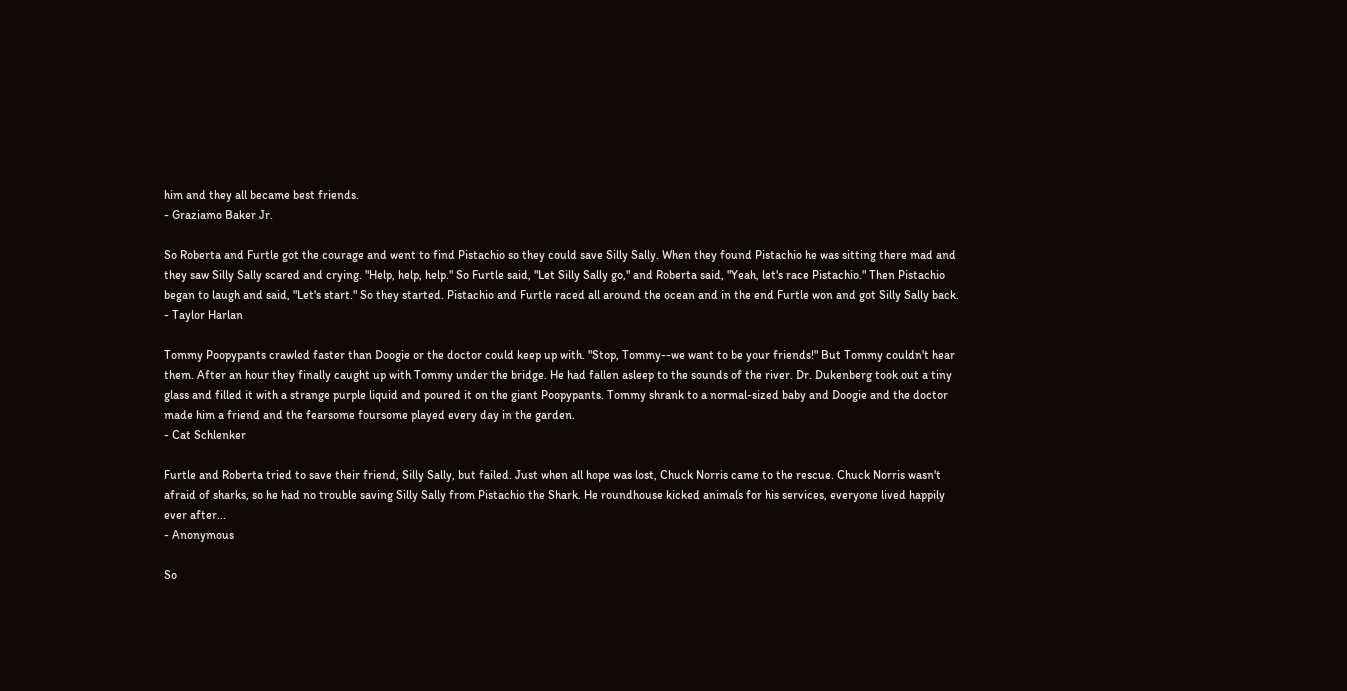him and they all became best friends.
- Graziamo Baker Jr.

So Roberta and Furtle got the courage and went to find Pistachio so they could save Silly Sally. When they found Pistachio he was sitting there mad and they saw Silly Sally scared and crying. "Help, help, help." So Furtle said, "Let Silly Sally go," and Roberta said, "Yeah, let's race Pistachio." Then Pistachio began to laugh and said, "Let's start." So they started. Pistachio and Furtle raced all around the ocean and in the end Furtle won and got Silly Sally back.
- Taylor Harlan

Tommy Poopypants crawled faster than Doogie or the doctor could keep up with. "Stop, Tommy--we want to be your friends!" But Tommy couldn't hear them. After an hour they finally caught up with Tommy under the bridge. He had fallen asleep to the sounds of the river. Dr. Dukenberg took out a tiny glass and filled it with a strange purple liquid and poured it on the giant Poopypants. Tommy shrank to a normal-sized baby and Doogie and the doctor made him a friend and the fearsome foursome played every day in the garden.
- Cat Schlenker

Furtle and Roberta tried to save their friend, Silly Sally, but failed. Just when all hope was lost, Chuck Norris came to the rescue. Chuck Norris wasn't afraid of sharks, so he had no trouble saving Silly Sally from Pistachio the Shark. He roundhouse kicked animals for his services, everyone lived happily ever after...
- Anonymous

So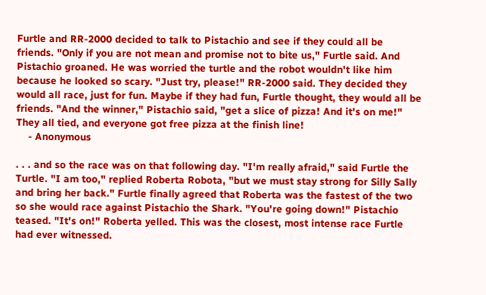Furtle and RR-2000 decided to talk to Pistachio and see if they could all be friends. "Only if you are not mean and promise not to bite us," Furtle said. And Pistachio groaned. He was worried the turtle and the robot wouldn't like him because he looked so scary. "Just try, please!" RR-2000 said. They decided they would all race, just for fun. Maybe if they had fun, Furtle thought, they would all be friends. "And the winner," Pistachio said, "get a slice of pizza! And it's on me!" They all tied, and everyone got free pizza at the finish line!
    - Anonymous

. . . and so the race was on that following day. "I'm really afraid," said Furtle the Turtle. "I am too," replied Roberta Robota, "but we must stay strong for Silly Sally and bring her back." Furtle finally agreed that Roberta was the fastest of the two so she would race against Pistachio the Shark. "You're going down!" Pistachio teased. "It's on!" Roberta yelled. This was the closest, most intense race Furtle had ever witnessed.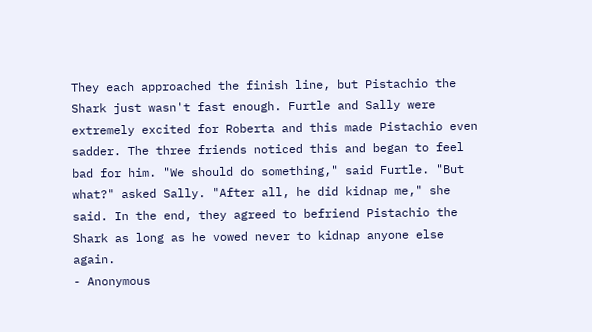They each approached the finish line, but Pistachio the Shark just wasn't fast enough. Furtle and Sally were extremely excited for Roberta and this made Pistachio even sadder. The three friends noticed this and began to feel bad for him. "We should do something," said Furtle. "But what?" asked Sally. "After all, he did kidnap me," she said. In the end, they agreed to befriend Pistachio the Shark as long as he vowed never to kidnap anyone else again.
- Anonymous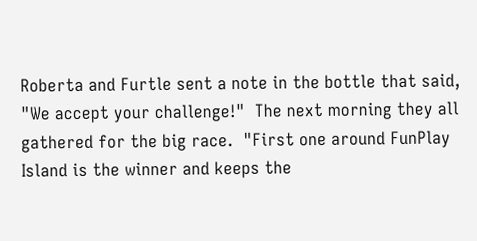Roberta and Furtle sent a note in the bottle that said, "We accept your challenge!"  The next morning they all gathered for the big race.  "First one around FunPlay Island is the winner and keeps the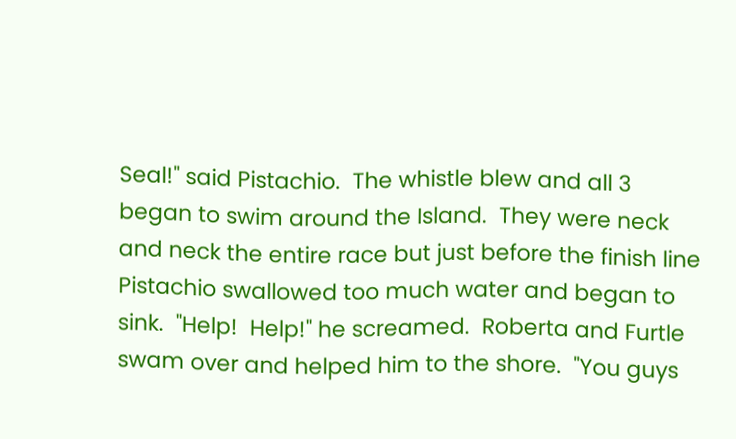Seal!" said Pistachio.  The whistle blew and all 3 began to swim around the Island.  They were neck and neck the entire race but just before the finish line Pistachio swallowed too much water and began to sink.  "Help!  Help!" he screamed.  Roberta and Furtle swam over and helped him to the shore.  "You guys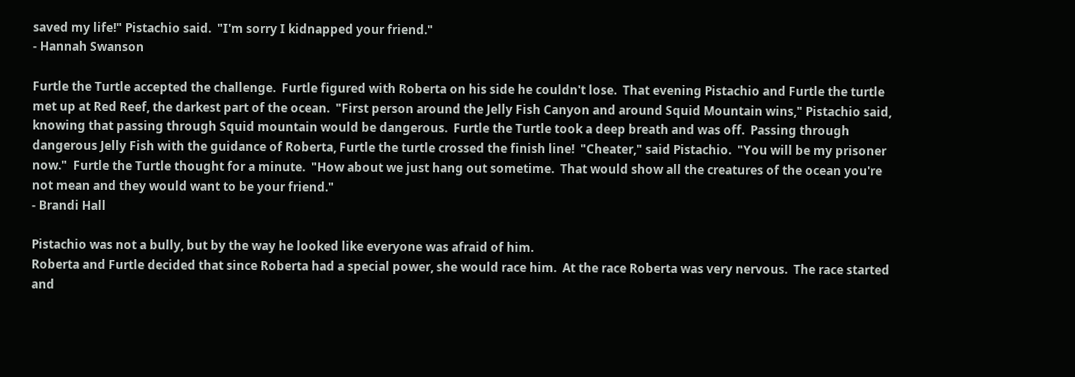saved my life!" Pistachio said.  "I'm sorry I kidnapped your friend."
- Hannah Swanson

Furtle the Turtle accepted the challenge.  Furtle figured with Roberta on his side he couldn't lose.  That evening Pistachio and Furtle the turtle met up at Red Reef, the darkest part of the ocean.  "First person around the Jelly Fish Canyon and around Squid Mountain wins," Pistachio said, knowing that passing through Squid mountain would be dangerous.  Furtle the Turtle took a deep breath and was off.  Passing through dangerous Jelly Fish with the guidance of Roberta, Furtle the turtle crossed the finish line!  "Cheater," said Pistachio.  "You will be my prisoner now."  Furtle the Turtle thought for a minute.  "How about we just hang out sometime.  That would show all the creatures of the ocean you're not mean and they would want to be your friend."
- Brandi Hall

Pistachio was not a bully, but by the way he looked like everyone was afraid of him.
Roberta and Furtle decided that since Roberta had a special power, she would race him.  At the race Roberta was very nervous.  The race started and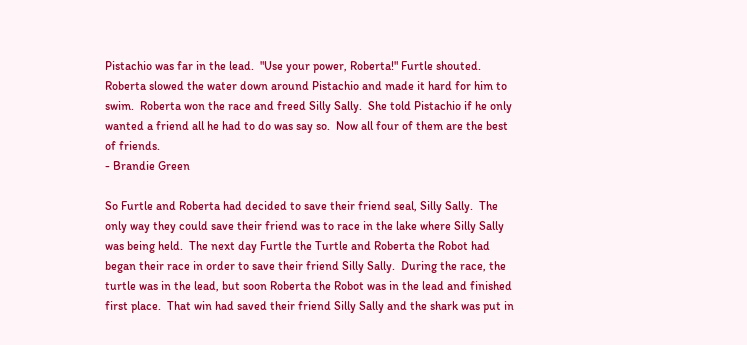Pistachio was far in the lead.  "Use your power, Roberta!" Furtle shouted.  Roberta slowed the water down around Pistachio and made it hard for him to swim.  Roberta won the race and freed Silly Sally.  She told Pistachio if he only wanted a friend all he had to do was say so.  Now all four of them are the best of friends.
- Brandie Green

So Furtle and Roberta had decided to save their friend seal, Silly Sally.  The only way they could save their friend was to race in the lake where Silly Sally was being held.  The next day Furtle the Turtle and Roberta the Robot had began their race in order to save their friend Silly Sally.  During the race, the turtle was in the lead, but soon Roberta the Robot was in the lead and finished first place.  That win had saved their friend Silly Sally and the shark was put in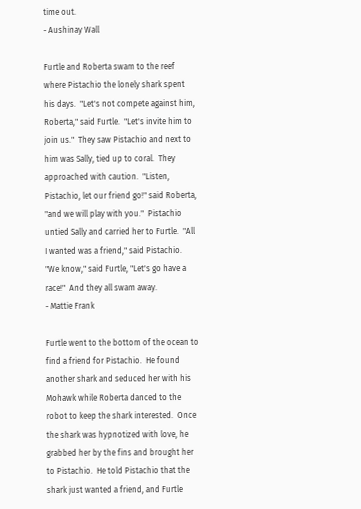time out.
- Aushinay Wall

Furtle and Roberta swam to the reef where Pistachio the lonely shark spent his days.  "Let's not compete against him, Roberta," said Furtle.  "Let's invite him to join us."  They saw Pistachio and next to him was Sally, tied up to coral.  They approached with caution.  "Listen, Pistachio, let our friend go!" said Roberta, "and we will play with you."  Pistachio untied Sally and carried her to Furtle.  "All I wanted was a friend," said Pistachio.  "We know," said Furtle, "Let's go have a race!"  And they all swam away.
- Mattie Frank

Furtle went to the bottom of the ocean to find a friend for Pistachio.  He found another shark and seduced her with his Mohawk while Roberta danced to the robot to keep the shark interested.  Once the shark was hypnotized with love, he grabbed her by the fins and brought her to Pistachio.  He told Pistachio that the shark just wanted a friend, and Furtle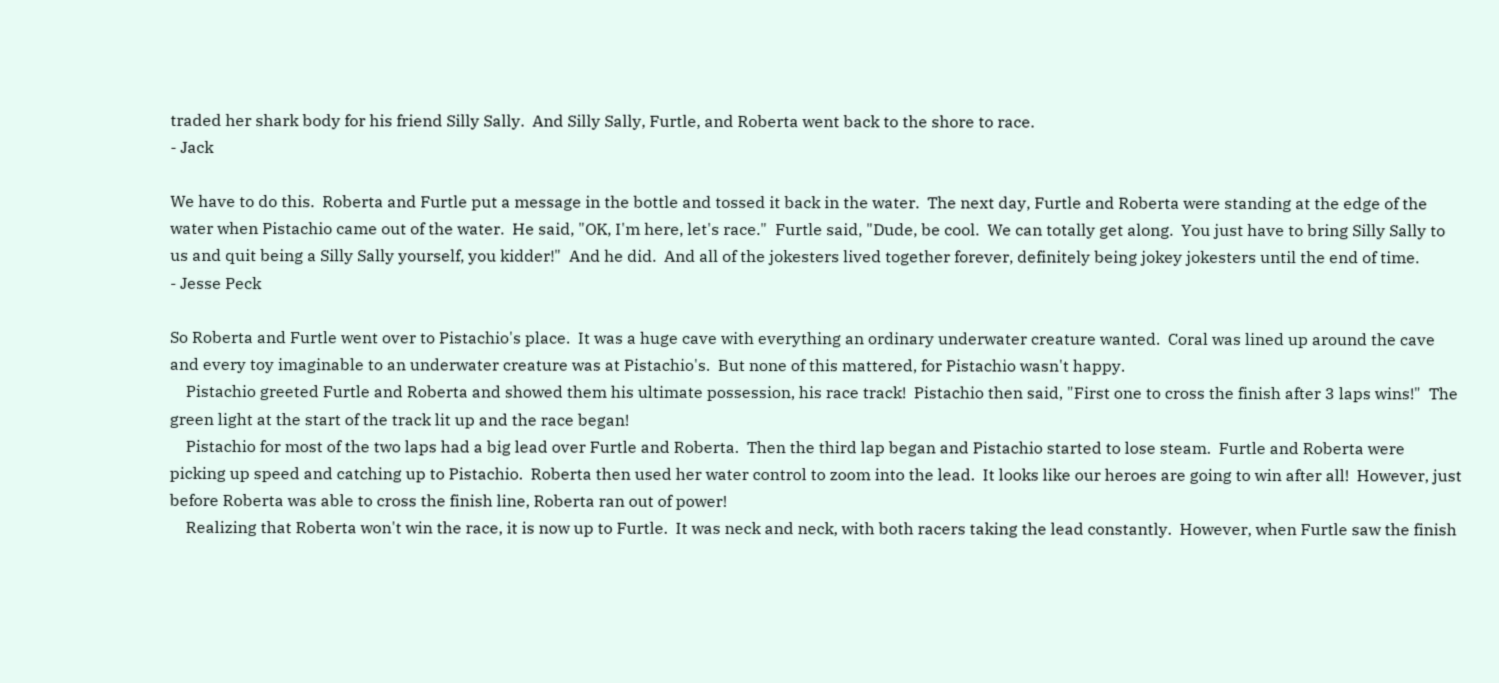traded her shark body for his friend Silly Sally.  And Silly Sally, Furtle, and Roberta went back to the shore to race.
- Jack

We have to do this.  Roberta and Furtle put a message in the bottle and tossed it back in the water.  The next day, Furtle and Roberta were standing at the edge of the water when Pistachio came out of the water.  He said, "OK, I'm here, let's race."  Furtle said, "Dude, be cool.  We can totally get along.  You just have to bring Silly Sally to us and quit being a Silly Sally yourself, you kidder!"  And he did.  And all of the jokesters lived together forever, definitely being jokey jokesters until the end of time.
- Jesse Peck

So Roberta and Furtle went over to Pistachio's place.  It was a huge cave with everything an ordinary underwater creature wanted.  Coral was lined up around the cave and every toy imaginable to an underwater creature was at Pistachio's.  But none of this mattered, for Pistachio wasn't happy.
    Pistachio greeted Furtle and Roberta and showed them his ultimate possession, his race track!  Pistachio then said, "First one to cross the finish after 3 laps wins!"  The green light at the start of the track lit up and the race began!
    Pistachio for most of the two laps had a big lead over Furtle and Roberta.  Then the third lap began and Pistachio started to lose steam.  Furtle and Roberta were picking up speed and catching up to Pistachio.  Roberta then used her water control to zoom into the lead.  It looks like our heroes are going to win after all!  However, just before Roberta was able to cross the finish line, Roberta ran out of power!
    Realizing that Roberta won't win the race, it is now up to Furtle.  It was neck and neck, with both racers taking the lead constantly.  However, when Furtle saw the finish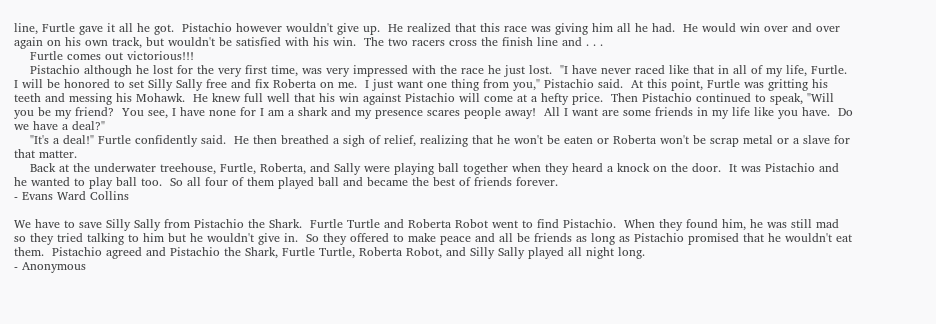line, Furtle gave it all he got.  Pistachio however wouldn't give up.  He realized that this race was giving him all he had.  He would win over and over again on his own track, but wouldn't be satisfied with his win.  The two racers cross the finish line and . . .
    Furtle comes out victorious!!!
    Pistachio although he lost for the very first time, was very impressed with the race he just lost.  "I have never raced like that in all of my life, Furtle.  I will be honored to set Silly Sally free and fix Roberta on me.  I just want one thing from you," Pistachio said.  At this point, Furtle was gritting his teeth and messing his Mohawk.  He knew full well that his win against Pistachio will come at a hefty price.  Then Pistachio continued to speak, "Will you be my friend?  You see, I have none for I am a shark and my presence scares people away!  All I want are some friends in my life like you have.  Do we have a deal?"
    "It's a deal!" Furtle confidently said.  He then breathed a sigh of relief, realizing that he won't be eaten or Roberta won't be scrap metal or a slave for that matter.
    Back at the underwater treehouse, Furtle, Roberta, and Sally were playing ball together when they heard a knock on the door.  It was Pistachio and he wanted to play ball too.  So all four of them played ball and became the best of friends forever.
- Evans Ward Collins

We have to save Silly Sally from Pistachio the Shark.  Furtle Turtle and Roberta Robot went to find Pistachio.  When they found him, he was still mad so they tried talking to him but he wouldn't give in.  So they offered to make peace and all be friends as long as Pistachio promised that he wouldn't eat them.  Pistachio agreed and Pistachio the Shark, Furtle Turtle, Roberta Robot, and Silly Sally played all night long.
- Anonymous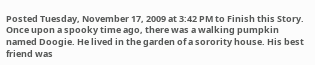Posted Tuesday, November 17, 2009 at 3:42 PM to Finish this Story.
Once upon a spooky time ago, there was a walking pumpkin named Doogie. He lived in the garden of a sorority house. His best friend was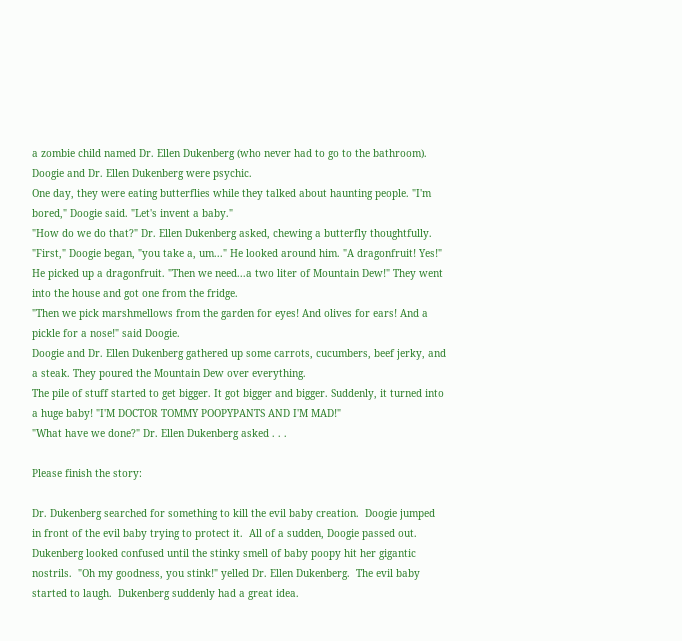a zombie child named Dr. Ellen Dukenberg (who never had to go to the bathroom). Doogie and Dr. Ellen Dukenberg were psychic.
One day, they were eating butterflies while they talked about haunting people. "I'm bored," Doogie said. "Let's invent a baby."
"How do we do that?" Dr. Ellen Dukenberg asked, chewing a butterfly thoughtfully.
"First," Doogie began, "you take a, um..." He looked around him. "A dragonfruit! Yes!" He picked up a dragonfruit. "Then we need...a two liter of Mountain Dew!" They went into the house and got one from the fridge.
"Then we pick marshmellows from the garden for eyes! And olives for ears! And a pickle for a nose!" said Doogie.
Doogie and Dr. Ellen Dukenberg gathered up some carrots, cucumbers, beef jerky, and a steak. They poured the Mountain Dew over everything.
The pile of stuff started to get bigger. It got bigger and bigger. Suddenly, it turned into a huge baby! "I'M DOCTOR TOMMY POOPYPANTS AND I'M MAD!"
"What have we done?" Dr. Ellen Dukenberg asked . . .

Please finish the story:

Dr. Dukenberg searched for something to kill the evil baby creation.  Doogie jumped in front of the evil baby trying to protect it.  All of a sudden, Doogie passed out.  Dukenberg looked confused until the stinky smell of baby poopy hit her gigantic nostrils.  "Oh my goodness, you stink!" yelled Dr. Ellen Dukenberg.  The evil baby started to laugh.  Dukenberg suddenly had a great idea.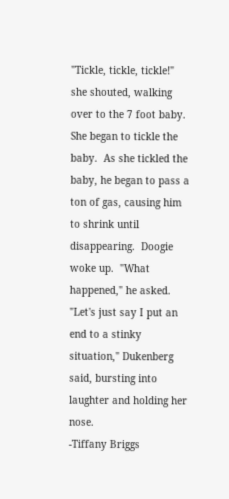"Tickle, tickle, tickle!" she shouted, walking over to the 7 foot baby.  She began to tickle the baby.  As she tickled the baby, he began to pass a ton of gas, causing him to shrink until disappearing.  Doogie woke up.  "What happened," he asked.  "Let's just say I put an end to a stinky situation," Dukenberg said, bursting into laughter and holding her nose.
-Tiffany Briggs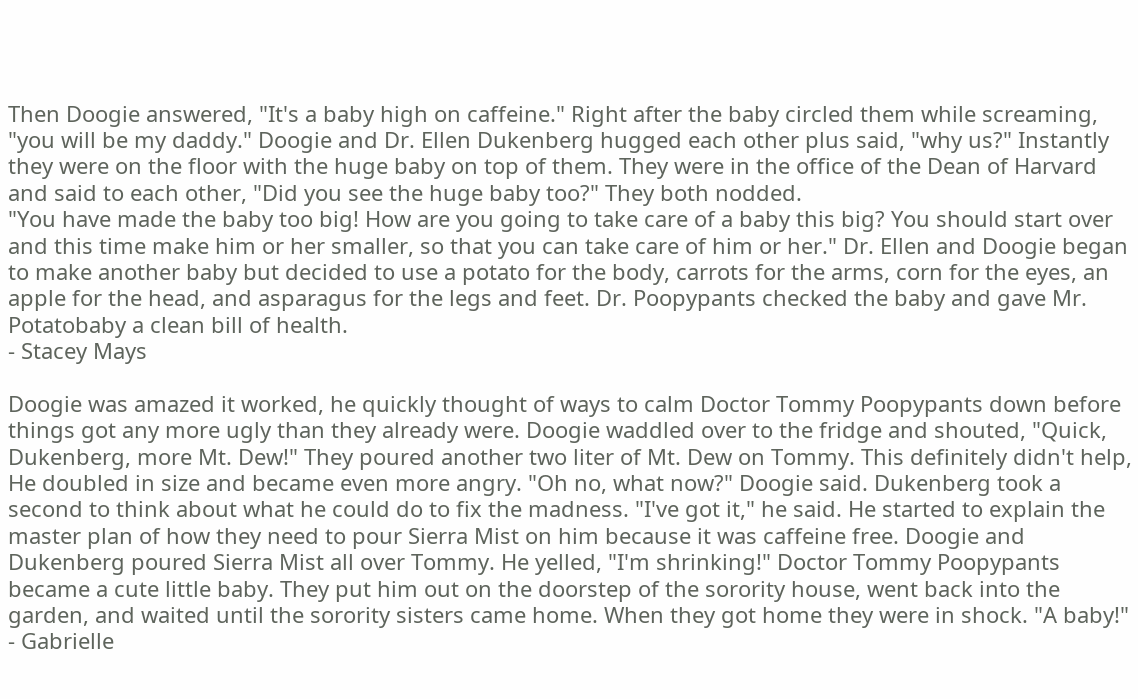Then Doogie answered, "It's a baby high on caffeine." Right after the baby circled them while screaming, "you will be my daddy." Doogie and Dr. Ellen Dukenberg hugged each other plus said, "why us?" Instantly they were on the floor with the huge baby on top of them. They were in the office of the Dean of Harvard and said to each other, "Did you see the huge baby too?" They both nodded.
"You have made the baby too big! How are you going to take care of a baby this big? You should start over and this time make him or her smaller, so that you can take care of him or her." Dr. Ellen and Doogie began to make another baby but decided to use a potato for the body, carrots for the arms, corn for the eyes, an apple for the head, and asparagus for the legs and feet. Dr. Poopypants checked the baby and gave Mr. Potatobaby a clean bill of health.
- Stacey Mays

Doogie was amazed it worked, he quickly thought of ways to calm Doctor Tommy Poopypants down before things got any more ugly than they already were. Doogie waddled over to the fridge and shouted, "Quick, Dukenberg, more Mt. Dew!" They poured another two liter of Mt. Dew on Tommy. This definitely didn't help, He doubled in size and became even more angry. "Oh no, what now?" Doogie said. Dukenberg took a second to think about what he could do to fix the madness. "I've got it," he said. He started to explain the master plan of how they need to pour Sierra Mist on him because it was caffeine free. Doogie and Dukenberg poured Sierra Mist all over Tommy. He yelled, "I'm shrinking!" Doctor Tommy Poopypants became a cute little baby. They put him out on the doorstep of the sorority house, went back into the garden, and waited until the sorority sisters came home. When they got home they were in shock. "A baby!"
- Gabrielle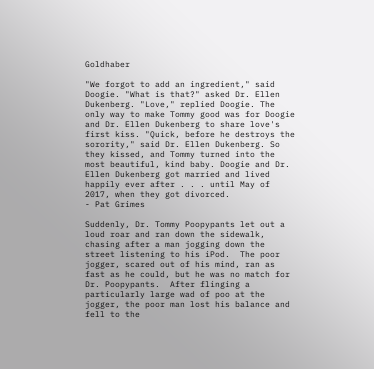Goldhaber

"We forgot to add an ingredient," said Doogie. "What is that?" asked Dr. Ellen Dukenberg. "Love," replied Doogie. The only way to make Tommy good was for Doogie and Dr. Ellen Dukenberg to share love's first kiss. "Quick, before he destroys the sorority," said Dr. Ellen Dukenberg. So they kissed, and Tommy turned into the most beautiful, kind baby. Doogie and Dr. Ellen Dukenberg got married and lived happily ever after . . . until May of 2017, when they got divorced.
- Pat Grimes

Suddenly, Dr. Tommy Poopypants let out a loud roar and ran down the sidewalk, chasing after a man jogging down the street listening to his iPod.  The poor jogger, scared out of his mind, ran as fast as he could, but he was no match for Dr. Poopypants.  After flinging a particularly large wad of poo at the jogger, the poor man lost his balance and fell to the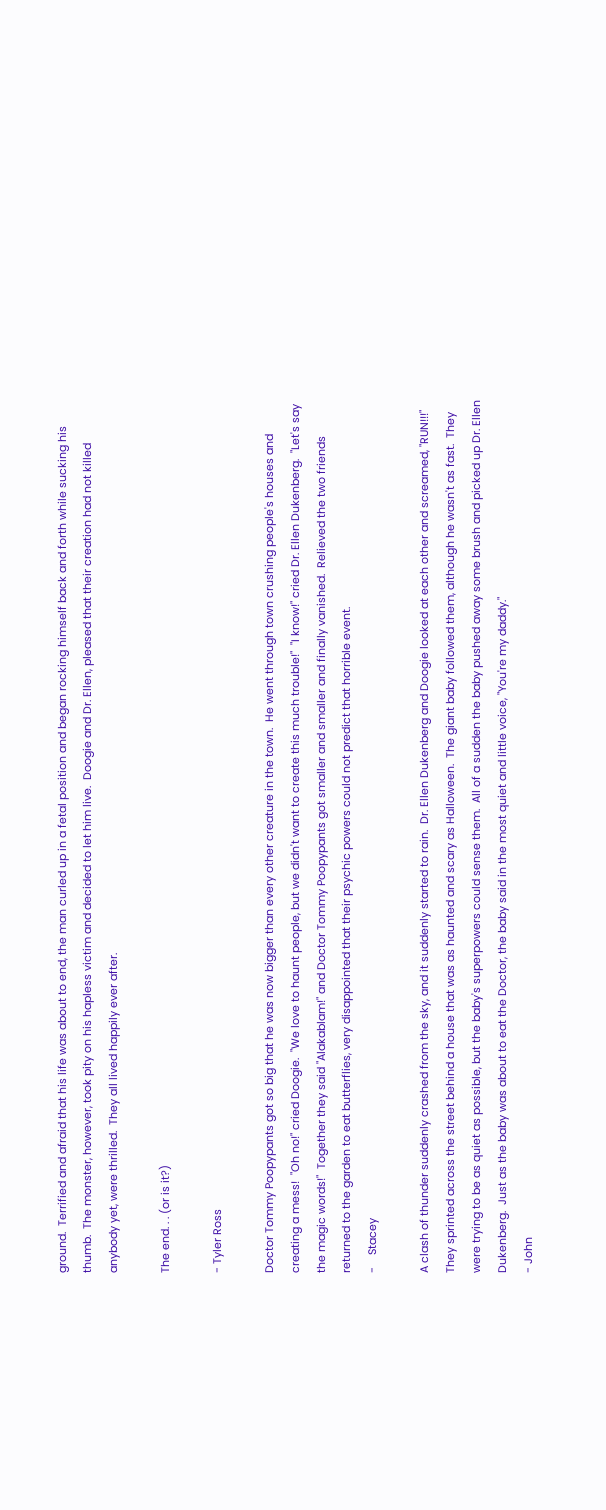ground.  Terrified and afraid that his life was about to end, the man curled up in a fetal position and began rocking himself back and forth while sucking his thumb.  The monster, however, took pity on his hapless victim and decided to let him live.  Doogie and Dr. Ellen, pleased that their creation had not killed anybody yet, were thrilled.  They all lived happily ever after.

The end. . . (or is it?)

- Tyler Ross

Doctor Tommy Poopypants got so big that he was now bigger than every other creature in the town.  He went through town crushing people's houses and creating a mess!  "Oh no!" cried Doogie.  "We love to haunt people, but we didn't want to create this much trouble!"  "I know!" cried Dr. Ellen Dukenberg.  "Let's say the magic words!"  Together they said "Alakablam!" and Doctor Tommy Poopypants got smaller and smaller and finally vanished.  Relieved the two friends returned to the garden to eat butterflies, very disappointed that their psychic powers could not predict that horrible event.
-    Stacey

A clash of thunder suddenly crashed from the sky, and it suddenly started to rain.  Dr. Ellen Dukenberg and Doogie looked at each other and screamed, "RUN!!!"  They sprinted across the street behind a house that was as haunted and scary as Halloween.  The giant baby followed them, although he wasn't as fast.  They were trying to be as quiet as possible, but the baby's superpowers could sense them.  All of a sudden the baby pushed away some brush and picked up Dr. Ellen Dukenberg.  Just as the baby was about to eat the Doctor, the baby said in the most quiet and little voice, "You're my daddy."
- John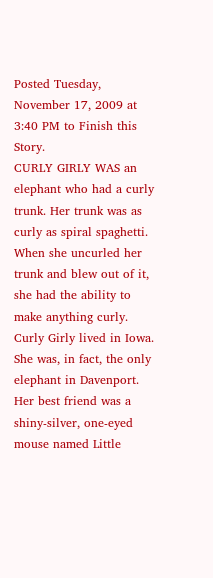Posted Tuesday, November 17, 2009 at 3:40 PM to Finish this Story.
CURLY GIRLY WAS an elephant who had a curly trunk. Her trunk was as curly as spiral spaghetti. When she uncurled her trunk and blew out of it, she had the ability to make anything curly.
Curly Girly lived in Iowa. She was, in fact, the only elephant in Davenport. Her best friend was a shiny-silver, one-eyed mouse named Little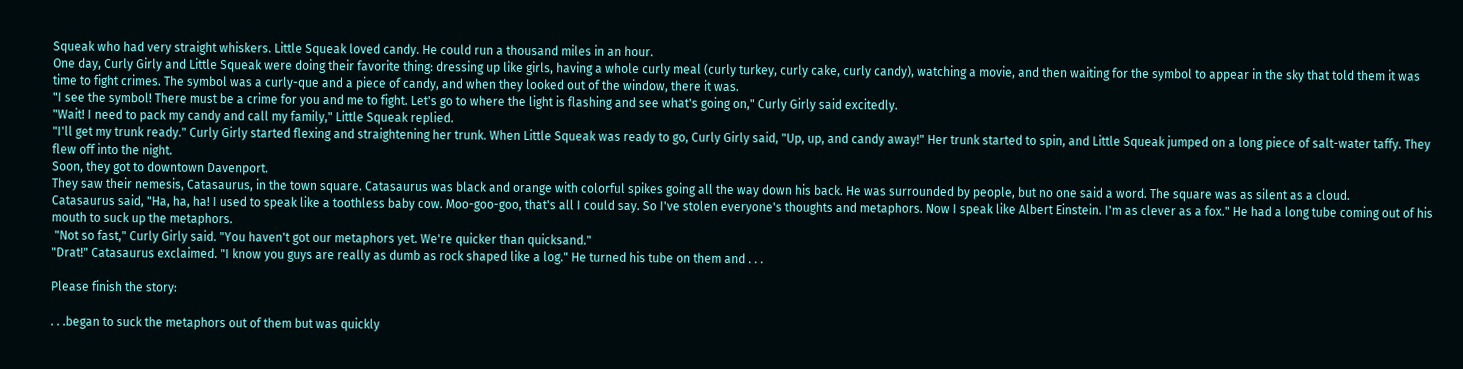Squeak who had very straight whiskers. Little Squeak loved candy. He could run a thousand miles in an hour.
One day, Curly Girly and Little Squeak were doing their favorite thing: dressing up like girls, having a whole curly meal (curly turkey, curly cake, curly candy), watching a movie, and then waiting for the symbol to appear in the sky that told them it was time to fight crimes. The symbol was a curly-que and a piece of candy, and when they looked out of the window, there it was.
"I see the symbol! There must be a crime for you and me to fight. Let's go to where the light is flashing and see what's going on," Curly Girly said excitedly.
"Wait! I need to pack my candy and call my family," Little Squeak replied.
"I'll get my trunk ready." Curly Girly started flexing and straightening her trunk. When Little Squeak was ready to go, Curly Girly said, "Up, up, and candy away!" Her trunk started to spin, and Little Squeak jumped on a long piece of salt-water taffy. They flew off into the night.
Soon, they got to downtown Davenport.
They saw their nemesis, Catasaurus, in the town square. Catasaurus was black and orange with colorful spikes going all the way down his back. He was surrounded by people, but no one said a word. The square was as silent as a cloud.
Catasaurus said, "Ha, ha, ha! I used to speak like a toothless baby cow. Moo-goo-goo, that's all I could say. So I've stolen everyone's thoughts and metaphors. Now I speak like Albert Einstein. I'm as clever as a fox." He had a long tube coming out of his mouth to suck up the metaphors.
 "Not so fast," Curly Girly said. "You haven't got our metaphors yet. We're quicker than quicksand."
"Drat!" Catasaurus exclaimed. "I know you guys are really as dumb as rock shaped like a log." He turned his tube on them and . . .

Please finish the story:

. . .began to suck the metaphors out of them but was quickly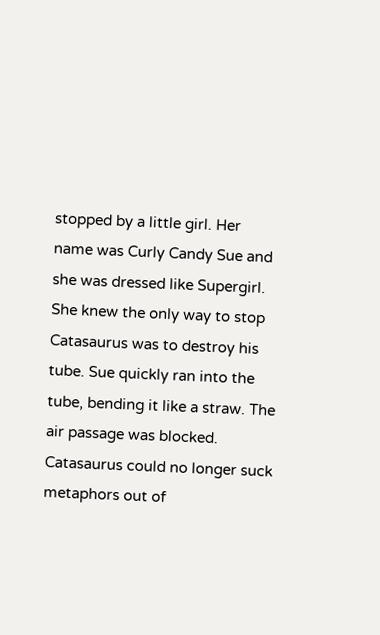stopped by a little girl. Her name was Curly Candy Sue and she was dressed like Supergirl. She knew the only way to stop Catasaurus was to destroy his tube. Sue quickly ran into the tube, bending it like a straw. The air passage was blocked. Catasaurus could no longer suck metaphors out of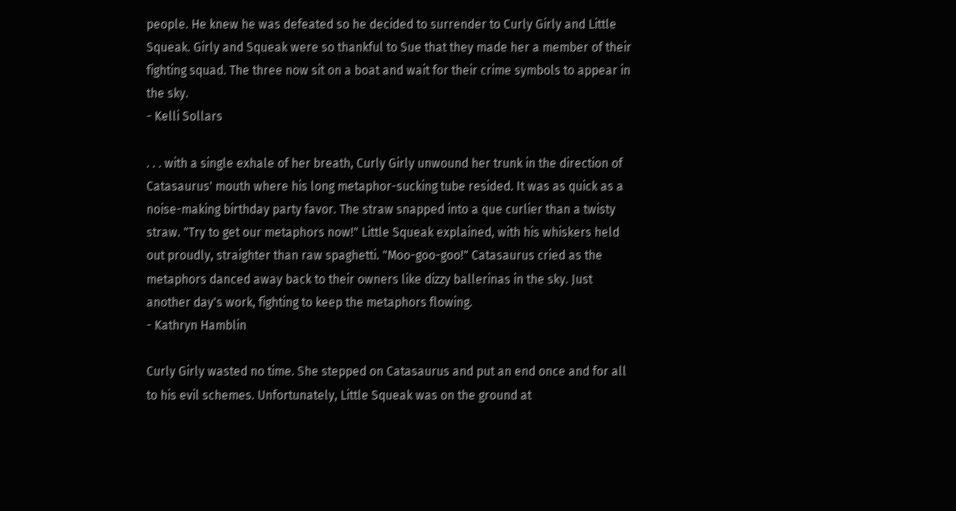people. He knew he was defeated so he decided to surrender to Curly Girly and Little Squeak. Girly and Squeak were so thankful to Sue that they made her a member of their fighting squad. The three now sit on a boat and wait for their crime symbols to appear in the sky.
- Kelli Sollars

. . . with a single exhale of her breath, Curly Girly unwound her trunk in the direction of Catasaurus' mouth where his long metaphor-sucking tube resided. It was as quick as a noise-making birthday party favor. The straw snapped into a que curlier than a twisty straw. "Try to get our metaphors now!" Little Squeak explained, with his whiskers held out proudly, straighter than raw spaghetti. "Moo-goo-goo!" Catasaurus cried as the metaphors danced away back to their owners like dizzy ballerinas in the sky. Just another day's work, fighting to keep the metaphors flowing.
- Kathryn Hamblin

Curly Girly wasted no time. She stepped on Catasaurus and put an end once and for all to his evil schemes. Unfortunately, Little Squeak was on the ground at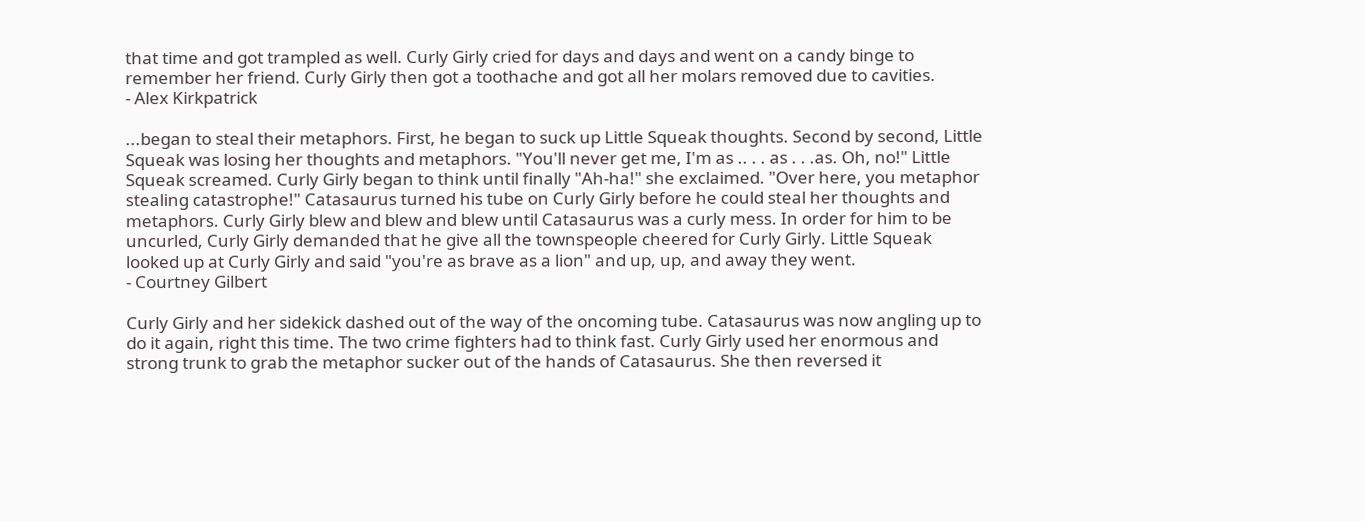that time and got trampled as well. Curly Girly cried for days and days and went on a candy binge to remember her friend. Curly Girly then got a toothache and got all her molars removed due to cavities.
- Alex Kirkpatrick

...began to steal their metaphors. First, he began to suck up Little Squeak thoughts. Second by second, Little  Squeak was losing her thoughts and metaphors. "You'll never get me, I'm as .. . . as . . .as. Oh, no!" Little Squeak screamed. Curly Girly began to think until finally "Ah-ha!" she exclaimed. "Over here, you metaphor stealing catastrophe!" Catasaurus turned his tube on Curly Girly before he could steal her thoughts and metaphors. Curly Girly blew and blew and blew until Catasaurus was a curly mess. In order for him to be uncurled, Curly Girly demanded that he give all the townspeople cheered for Curly Girly. Little Squeak looked up at Curly Girly and said "you're as brave as a lion" and up, up, and away they went.
- Courtney Gilbert

Curly Girly and her sidekick dashed out of the way of the oncoming tube. Catasaurus was now angling up to do it again, right this time. The two crime fighters had to think fast. Curly Girly used her enormous and strong trunk to grab the metaphor sucker out of the hands of Catasaurus. She then reversed it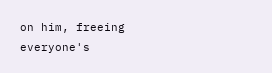on him, freeing everyone's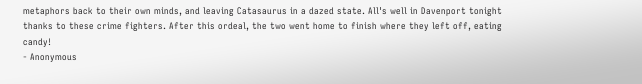metaphors back to their own minds, and leaving Catasaurus in a dazed state. All's well in Davenport tonight thanks to these crime fighters. After this ordeal, the two went home to finish where they left off, eating candy!
- Anonymous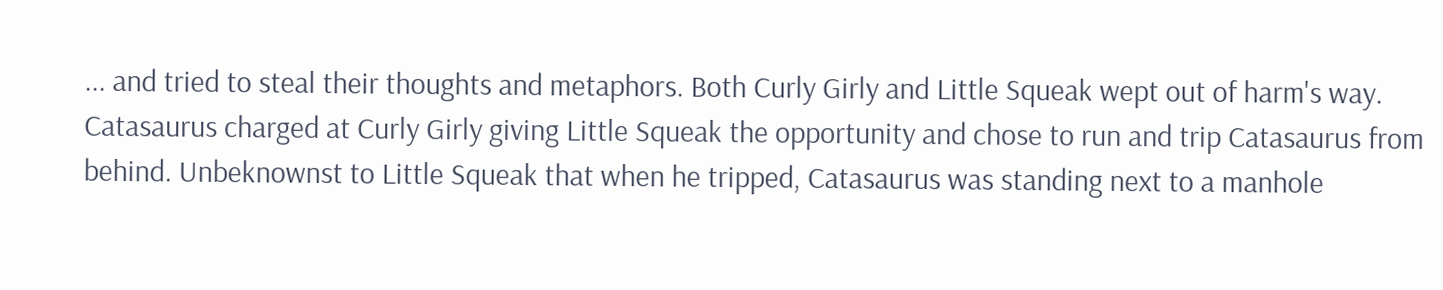... and tried to steal their thoughts and metaphors. Both Curly Girly and Little Squeak wept out of harm's way. Catasaurus charged at Curly Girly giving Little Squeak the opportunity and chose to run and trip Catasaurus from behind. Unbeknownst to Little Squeak that when he tripped, Catasaurus was standing next to a manhole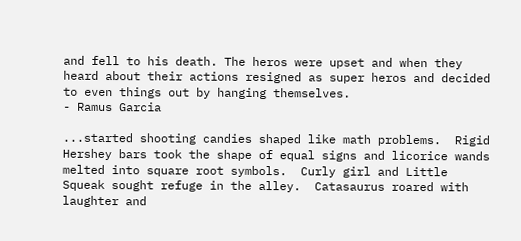and fell to his death. The heros were upset and when they heard about their actions resigned as super heros and decided to even things out by hanging themselves.
- Ramus Garcia

...started shooting candies shaped like math problems.  Rigid Hershey bars took the shape of equal signs and licorice wands melted into square root symbols.  Curly girl and Little Squeak sought refuge in the alley.  Catasaurus roared with laughter and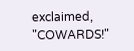exclaimed, "COWARDS!"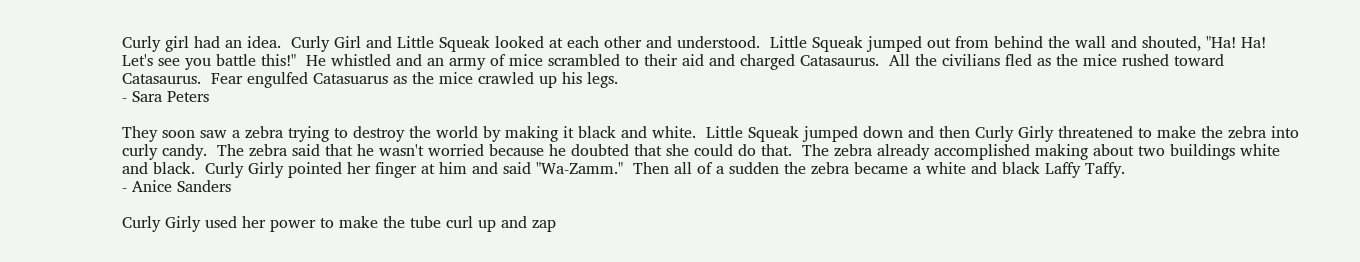Curly girl had an idea.  Curly Girl and Little Squeak looked at each other and understood.  Little Squeak jumped out from behind the wall and shouted, "Ha! Ha! Let's see you battle this!"  He whistled and an army of mice scrambled to their aid and charged Catasaurus.  All the civilians fled as the mice rushed toward Catasaurus.  Fear engulfed Catasuarus as the mice crawled up his legs.
- Sara Peters

They soon saw a zebra trying to destroy the world by making it black and white.  Little Squeak jumped down and then Curly Girly threatened to make the zebra into curly candy.  The zebra said that he wasn't worried because he doubted that she could do that.  The zebra already accomplished making about two buildings white and black.  Curly Girly pointed her finger at him and said "Wa-Zamm."  Then all of a sudden the zebra became a white and black Laffy Taffy.
- Anice Sanders

Curly Girly used her power to make the tube curl up and zap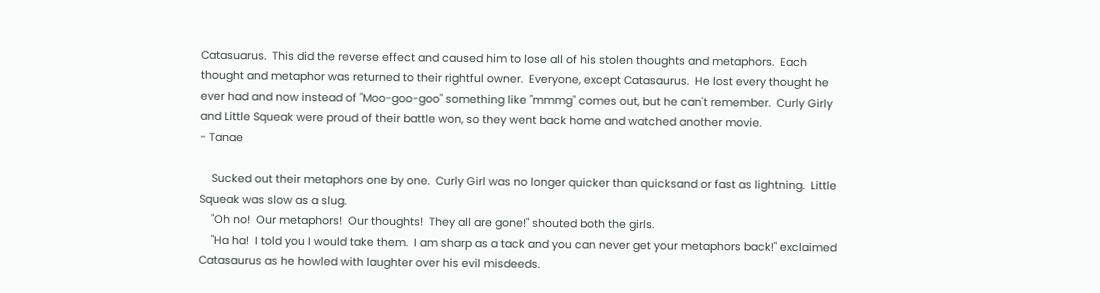Catasuarus.  This did the reverse effect and caused him to lose all of his stolen thoughts and metaphors.  Each thought and metaphor was returned to their rightful owner.  Everyone, except Catasaurus.  He lost every thought he ever had and now instead of "Moo-goo-goo" something like "mmmg" comes out, but he can't remember.  Curly Girly and Little Squeak were proud of their battle won, so they went back home and watched another movie.
- Tanae

    Sucked out their metaphors one by one.  Curly Girl was no longer quicker than quicksand or fast as lightning.  Little Squeak was slow as a slug.
    "Oh no!  Our metaphors!  Our thoughts!  They all are gone!" shouted both the girls.
    "Ha ha!  I told you I would take them.  I am sharp as a tack and you can never get your metaphors back!" exclaimed Catasaurus as he howled with laughter over his evil misdeeds.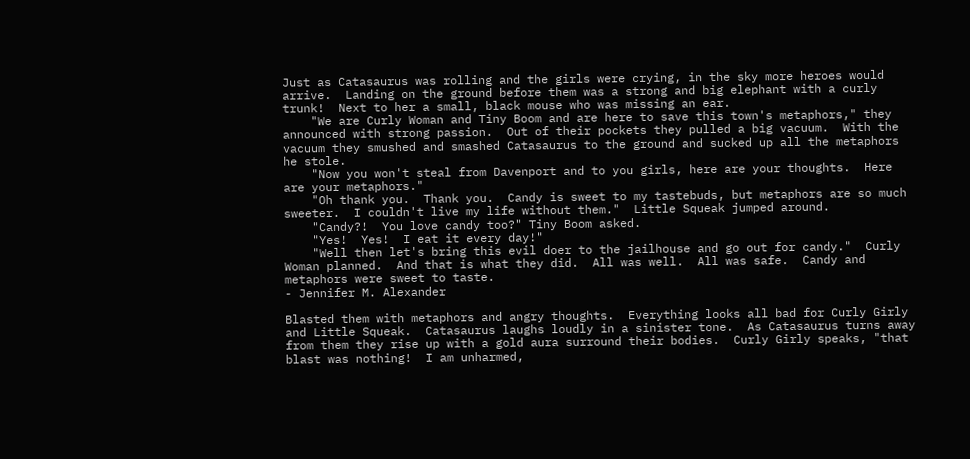Just as Catasaurus was rolling and the girls were crying, in the sky more heroes would arrive.  Landing on the ground before them was a strong and big elephant with a curly trunk!  Next to her a small, black mouse who was missing an ear.
    "We are Curly Woman and Tiny Boom and are here to save this town's metaphors," they announced with strong passion.  Out of their pockets they pulled a big vacuum.  With the vacuum they smushed and smashed Catasaurus to the ground and sucked up all the metaphors he stole.
    "Now you won't steal from Davenport and to you girls, here are your thoughts.  Here are your metaphors."
    "Oh thank you.  Thank you.  Candy is sweet to my tastebuds, but metaphors are so much sweeter.  I couldn't live my life without them."  Little Squeak jumped around.
    "Candy?!  You love candy too?" Tiny Boom asked.
    "Yes!  Yes!  I eat it every day!"
    "Well then let's bring this evil doer to the jailhouse and go out for candy."  Curly Woman planned.  And that is what they did.  All was well.  All was safe.  Candy and metaphors were sweet to taste.
- Jennifer M. Alexander

Blasted them with metaphors and angry thoughts.  Everything looks all bad for Curly Girly and Little Squeak.  Catasaurus laughs loudly in a sinister tone.  As Catasaurus turns away from them they rise up with a gold aura surround their bodies.  Curly Girly speaks, "that blast was nothing!  I am unharmed,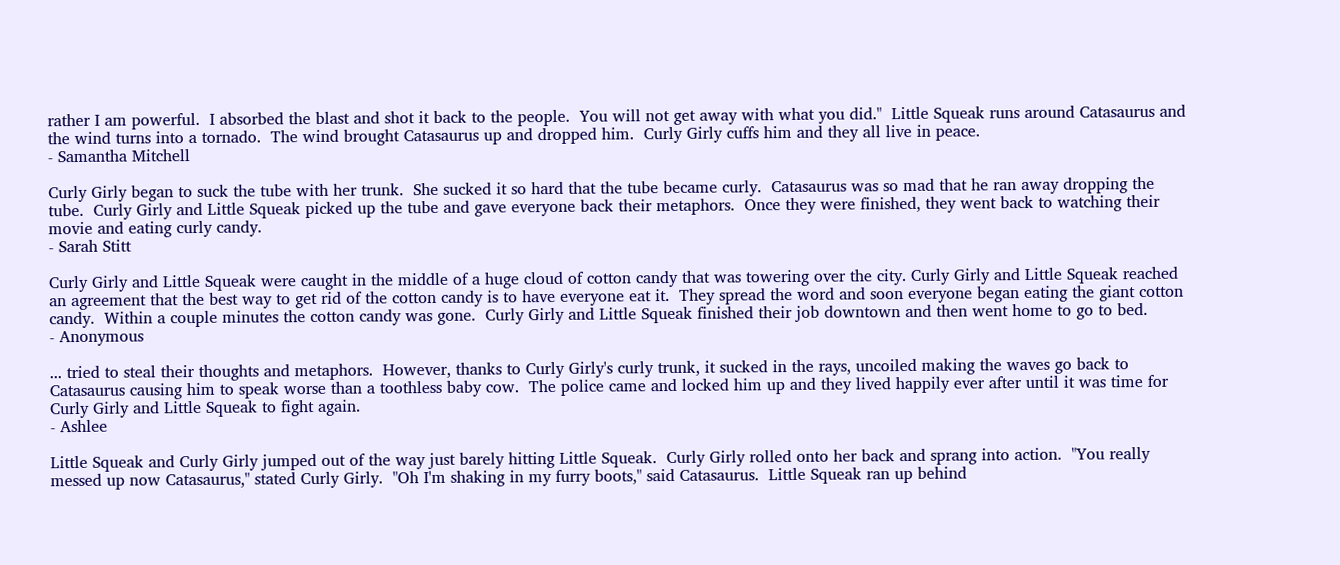rather I am powerful.  I absorbed the blast and shot it back to the people.  You will not get away with what you did."  Little Squeak runs around Catasaurus and the wind turns into a tornado.  The wind brought Catasaurus up and dropped him.  Curly Girly cuffs him and they all live in peace.
- Samantha Mitchell

Curly Girly began to suck the tube with her trunk.  She sucked it so hard that the tube became curly.  Catasaurus was so mad that he ran away dropping the tube.  Curly Girly and Little Squeak picked up the tube and gave everyone back their metaphors.  Once they were finished, they went back to watching their movie and eating curly candy.
- Sarah Stitt

Curly Girly and Little Squeak were caught in the middle of a huge cloud of cotton candy that was towering over the city. Curly Girly and Little Squeak reached an agreement that the best way to get rid of the cotton candy is to have everyone eat it.  They spread the word and soon everyone began eating the giant cotton candy.  Within a couple minutes the cotton candy was gone.  Curly Girly and Little Squeak finished their job downtown and then went home to go to bed.
- Anonymous

... tried to steal their thoughts and metaphors.  However, thanks to Curly Girly's curly trunk, it sucked in the rays, uncoiled making the waves go back to Catasaurus causing him to speak worse than a toothless baby cow.  The police came and locked him up and they lived happily ever after until it was time for Curly Girly and Little Squeak to fight again.
- Ashlee

Little Squeak and Curly Girly jumped out of the way just barely hitting Little Squeak.  Curly Girly rolled onto her back and sprang into action.  "You really messed up now Catasaurus," stated Curly Girly.  "Oh I'm shaking in my furry boots," said Catasaurus.  Little Squeak ran up behind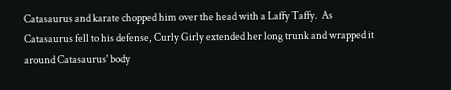Catasaurus and karate chopped him over the head with a Laffy Taffy.  As Catasaurus fell to his defense, Curly Girly extended her long trunk and wrapped it around Catasaurus' body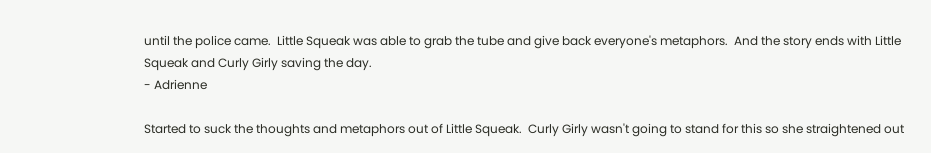until the police came.  Little Squeak was able to grab the tube and give back everyone's metaphors.  And the story ends with Little Squeak and Curly Girly saving the day.
- Adrienne

Started to suck the thoughts and metaphors out of Little Squeak.  Curly Girly wasn't going to stand for this so she straightened out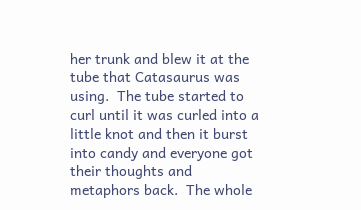her trunk and blew it at the tube that Catasaurus was using.  The tube started to curl until it was curled into a little knot and then it burst into candy and everyone got their thoughts and metaphors back.  The whole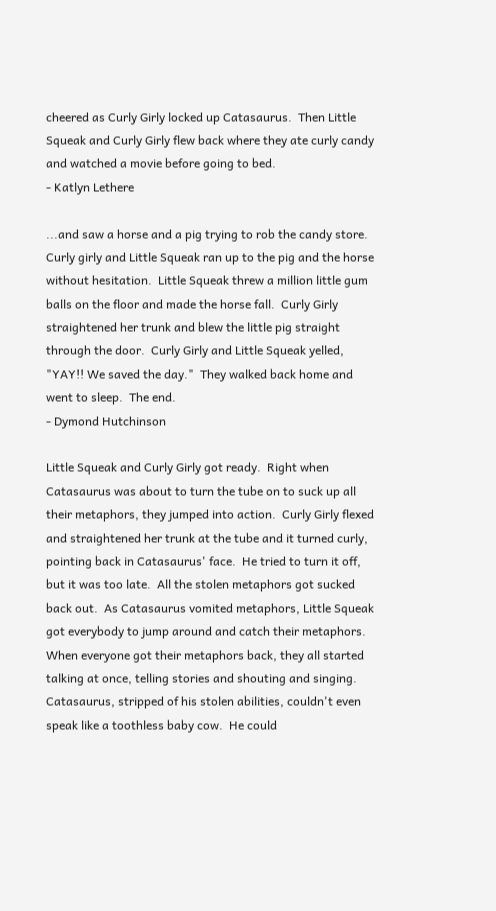cheered as Curly Girly locked up Catasaurus.  Then Little Squeak and Curly Girly flew back where they ate curly candy and watched a movie before going to bed.
- Katlyn Lethere

...and saw a horse and a pig trying to rob the candy store.  Curly girly and Little Squeak ran up to the pig and the horse without hesitation.  Little Squeak threw a million little gum balls on the floor and made the horse fall.  Curly Girly straightened her trunk and blew the little pig straight through the door.  Curly Girly and Little Squeak yelled, "YAY!! We saved the day."  They walked back home and went to sleep.  The end.
- Dymond Hutchinson

Little Squeak and Curly Girly got ready.  Right when Catasaurus was about to turn the tube on to suck up all their metaphors, they jumped into action.  Curly Girly flexed and straightened her trunk at the tube and it turned curly, pointing back in Catasaurus' face.  He tried to turn it off, but it was too late.  All the stolen metaphors got sucked back out.  As Catasaurus vomited metaphors, Little Squeak got everybody to jump around and catch their metaphors.  When everyone got their metaphors back, they all started talking at once, telling stories and shouting and singing.  Catasaurus, stripped of his stolen abilities, couldn't even speak like a toothless baby cow.  He could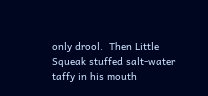only drool.  Then Little Squeak stuffed salt-water taffy in his mouth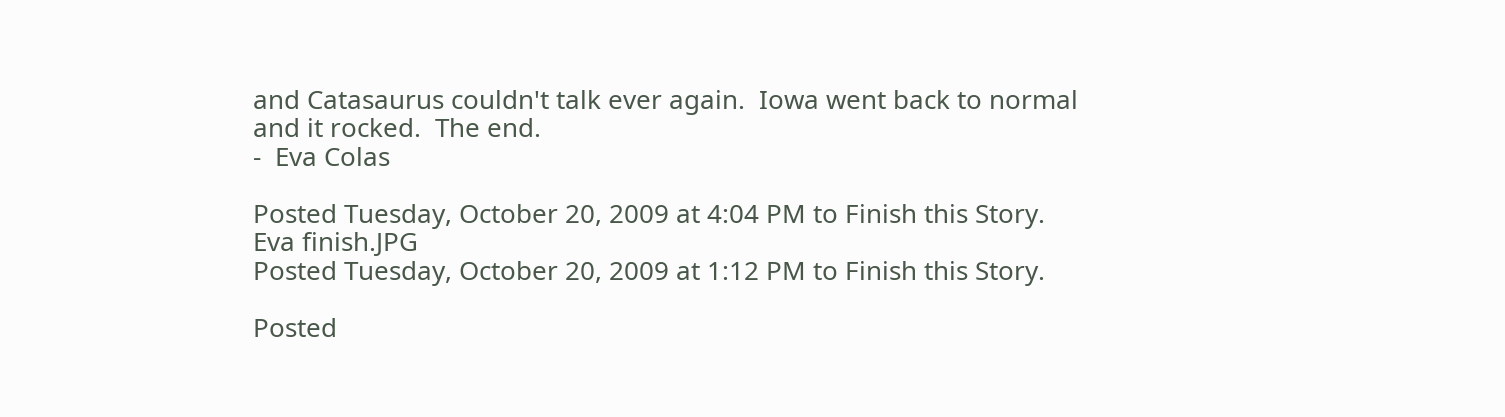and Catasaurus couldn't talk ever again.  Iowa went back to normal and it rocked.  The end.
-  Eva Colas

Posted Tuesday, October 20, 2009 at 4:04 PM to Finish this Story.
Eva finish.JPG
Posted Tuesday, October 20, 2009 at 1:12 PM to Finish this Story.

Posted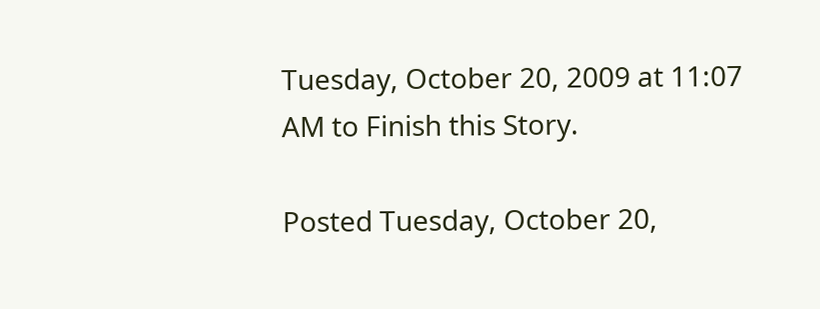Tuesday, October 20, 2009 at 11:07 AM to Finish this Story.

Posted Tuesday, October 20,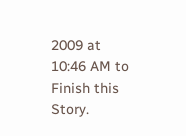2009 at 10:46 AM to Finish this Story.